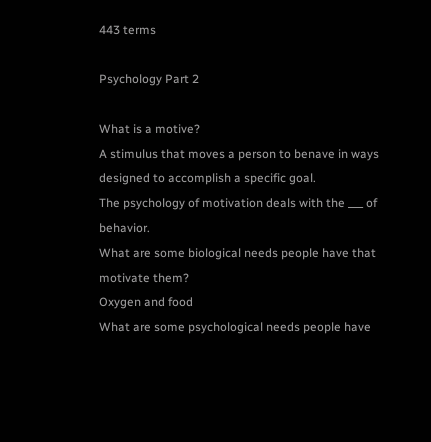443 terms

Psychology Part 2

What is a motive?
A stimulus that moves a person to benave in ways designed to accomplish a specific goal.
The psychology of motivation deals with the ___ of behavior.
What are some biological needs people have that motivate them?
Oxygen and food
What are some psychological needs people have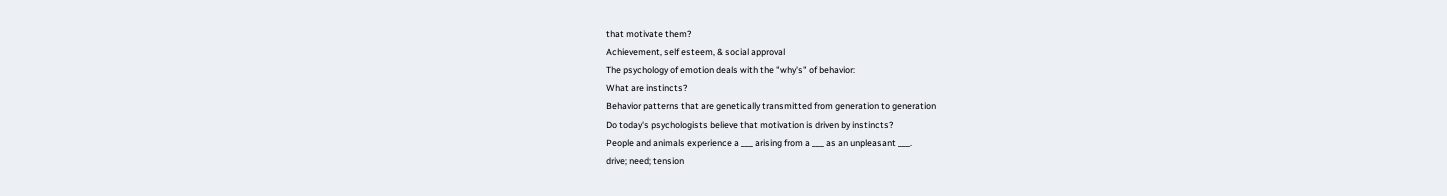that motivate them?
Achievement, self esteem, & social approval
The psychology of emotion deals with the "why's" of behavior:
What are instincts?
Behavior patterns that are genetically transmitted from generation to generation
Do today's psychologists believe that motivation is driven by instincts?
People and animals experience a ___ arising from a ___ as an unpleasant ___.
drive; need; tension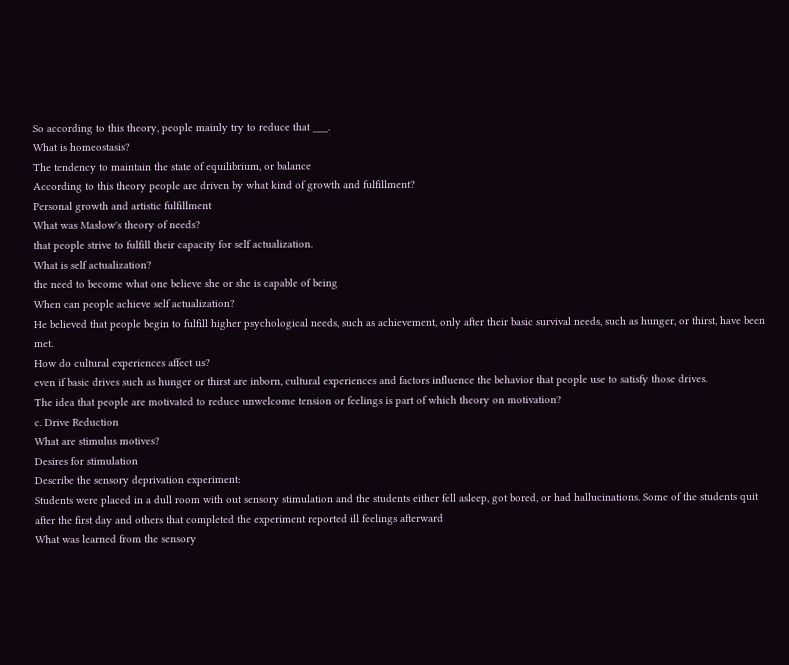So according to this theory, people mainly try to reduce that ___.
What is homeostasis?
The tendency to maintain the state of equilibrium, or balance
According to this theory people are driven by what kind of growth and fulfillment?
Personal growth and artistic fulfillment
What was Maslow's theory of needs?
that people strive to fulfill their capacity for self actualization.
What is self actualization?
the need to become what one believe she or she is capable of being
When can people achieve self actualization?
He believed that people begin to fulfill higher psychological needs, such as achievement, only after their basic survival needs, such as hunger, or thirst, have been met.
How do cultural experiences affect us?
even if basic drives such as hunger or thirst are inborn, cultural experiences and factors influence the behavior that people use to satisfy those drives.
The idea that people are motivated to reduce unwelcome tension or feelings is part of which theory on motivation?
c. Drive Reduction
What are stimulus motives?
Desires for stimulation
Describe the sensory deprivation experiment:
Students were placed in a dull room with out sensory stimulation and the students either fell asleep, got bored, or had hallucinations. Some of the students quit after the first day and others that completed the experiment reported ill feelings afterward
What was learned from the sensory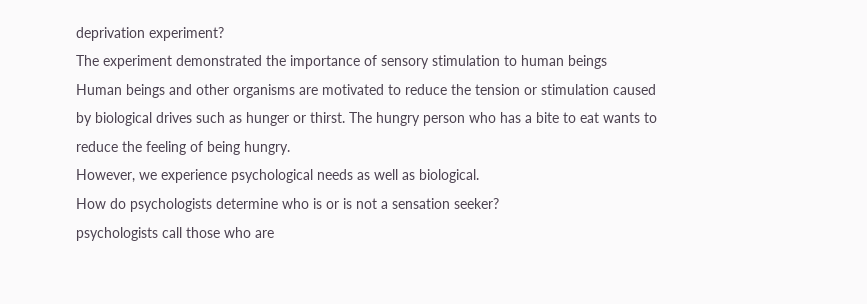deprivation experiment?
The experiment demonstrated the importance of sensory stimulation to human beings
Human beings and other organisms are motivated to reduce the tension or stimulation caused by biological drives such as hunger or thirst. The hungry person who has a bite to eat wants to reduce the feeling of being hungry.
However, we experience psychological needs as well as biological.
How do psychologists determine who is or is not a sensation seeker?
psychologists call those who are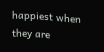happiest when they are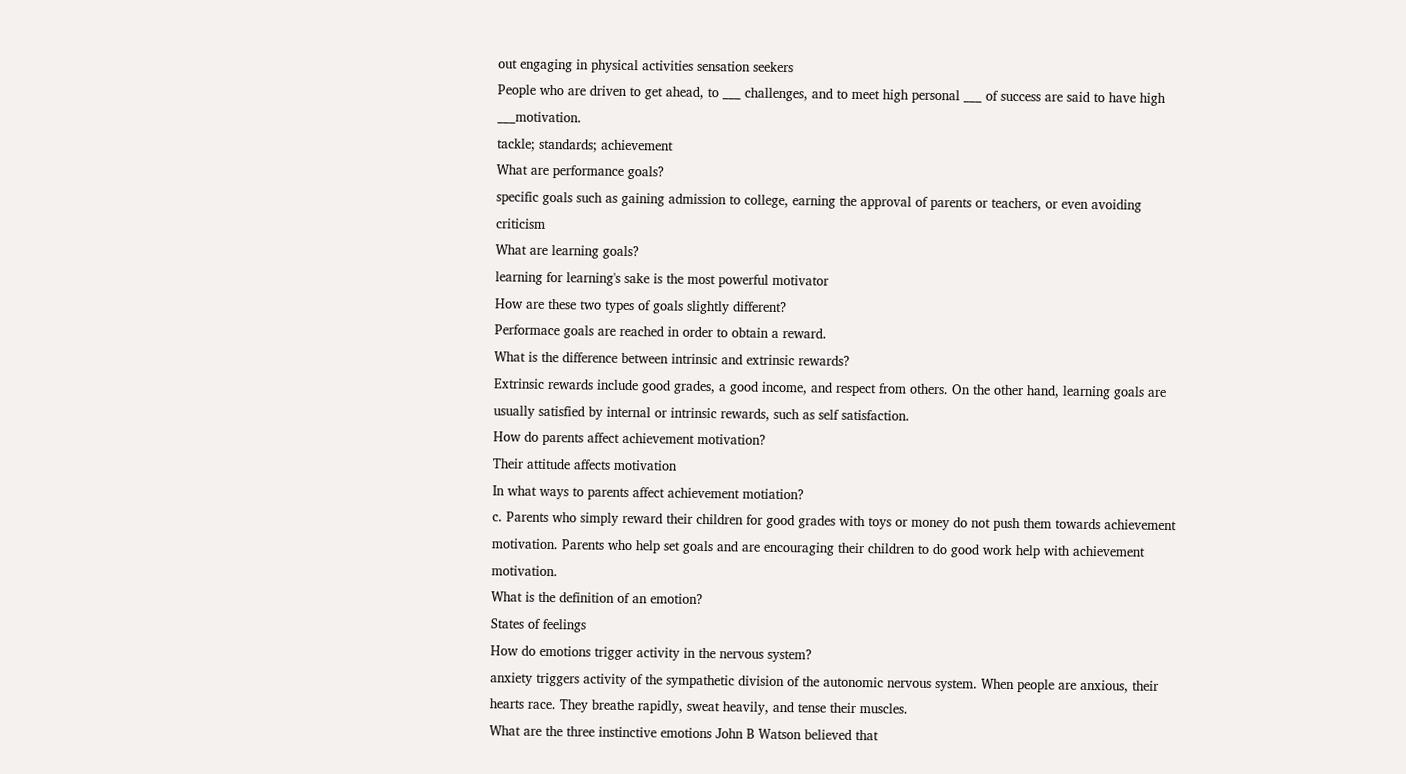out engaging in physical activities sensation seekers
People who are driven to get ahead, to ___ challenges, and to meet high personal ___ of success are said to have high ___motivation.
tackle; standards; achievement
What are performance goals?
specific goals such as gaining admission to college, earning the approval of parents or teachers, or even avoiding criticism
What are learning goals?
learning for learning's sake is the most powerful motivator
How are these two types of goals slightly different?
Performace goals are reached in order to obtain a reward.
What is the difference between intrinsic and extrinsic rewards?
Extrinsic rewards include good grades, a good income, and respect from others. On the other hand, learning goals are usually satisfied by internal or intrinsic rewards, such as self satisfaction.
How do parents affect achievement motivation?
Their attitude affects motivation
In what ways to parents affect achievement motiation?
c. Parents who simply reward their children for good grades with toys or money do not push them towards achievement motivation. Parents who help set goals and are encouraging their children to do good work help with achievement motivation.
What is the definition of an emotion?
States of feelings
How do emotions trigger activity in the nervous system?
anxiety triggers activity of the sympathetic division of the autonomic nervous system. When people are anxious, their hearts race. They breathe rapidly, sweat heavily, and tense their muscles.
What are the three instinctive emotions John B Watson believed that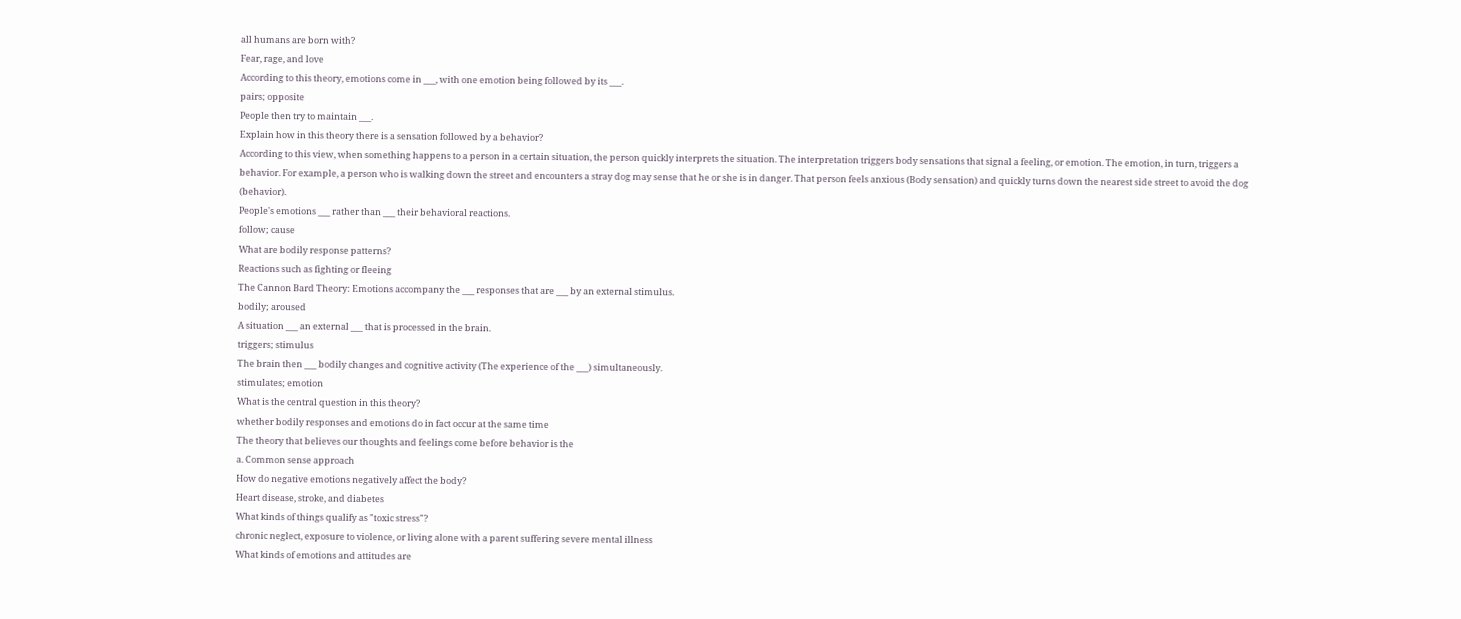all humans are born with?
Fear, rage, and love
According to this theory, emotions come in ___, with one emotion being followed by its ___.
pairs; opposite
People then try to maintain ___.
Explain how in this theory there is a sensation followed by a behavior?
According to this view, when something happens to a person in a certain situation, the person quickly interprets the situation. The interpretation triggers body sensations that signal a feeling, or emotion. The emotion, in turn, triggers a behavior. For example, a person who is walking down the street and encounters a stray dog may sense that he or she is in danger. That person feels anxious (Body sensation) and quickly turns down the nearest side street to avoid the dog (behavior).
People's emotions ___ rather than ___ their behavioral reactions.
follow; cause
What are bodily response patterns?
Reactions such as fighting or fleeing
The Cannon Bard Theory: Emotions accompany the ___ responses that are ___ by an external stimulus.
bodily; aroused
A situation ___ an external ___ that is processed in the brain.
triggers; stimulus
The brain then ___ bodily changes and cognitive activity (The experience of the ___) simultaneously.
stimulates; emotion
What is the central question in this theory?
whether bodily responses and emotions do in fact occur at the same time
The theory that believes our thoughts and feelings come before behavior is the
a. Common sense approach
How do negative emotions negatively affect the body?
Heart disease, stroke, and diabetes
What kinds of things qualify as "toxic stress"?
chronic neglect, exposure to violence, or living alone with a parent suffering severe mental illness
What kinds of emotions and attitudes are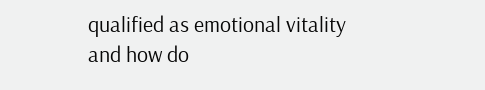qualified as emotional vitality and how do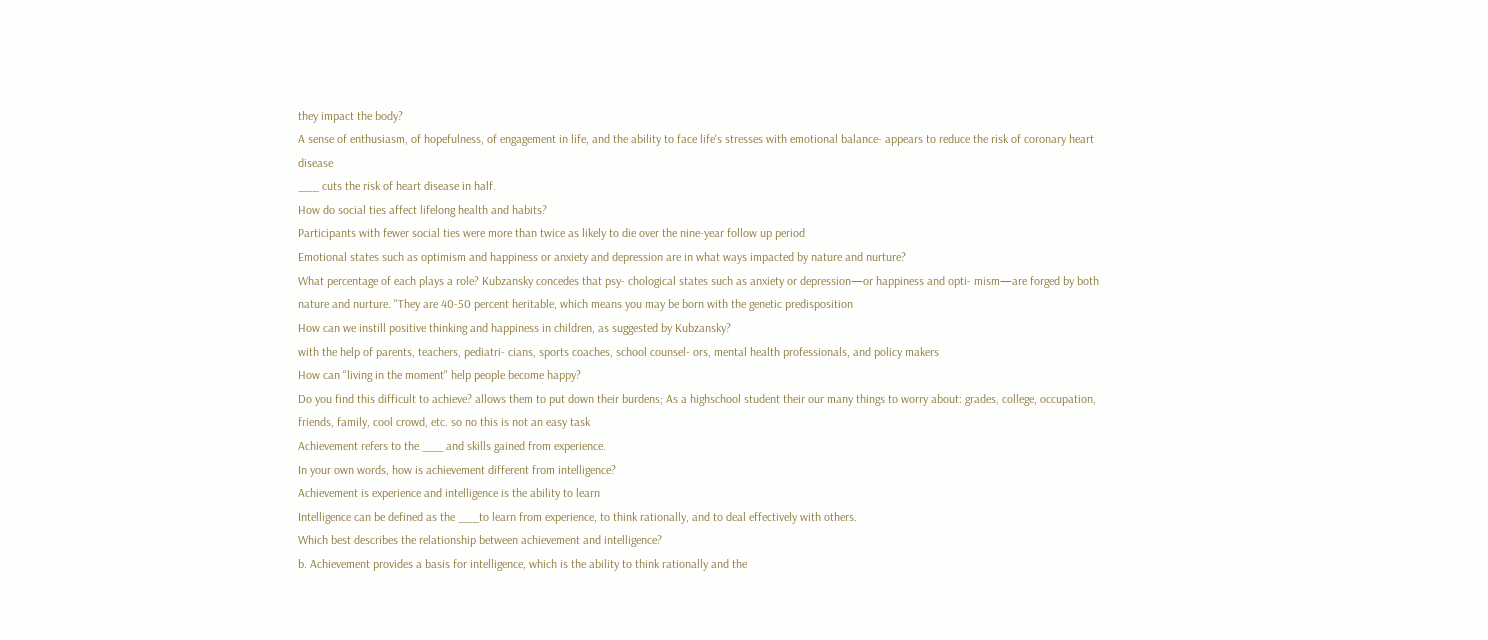they impact the body?
A sense of enthusiasm, of hopefulness, of engagement in life, and the ability to face life's stresses with emotional balance- appears to reduce the risk of coronary heart disease
___ cuts the risk of heart disease in half.
How do social ties affect lifelong health and habits?
Participants with fewer social ties were more than twice as likely to die over the nine-year follow up period
Emotional states such as optimism and happiness or anxiety and depression are in what ways impacted by nature and nurture?
What percentage of each plays a role? Kubzansky concedes that psy- chological states such as anxiety or depression—or happiness and opti- mism—are forged by both nature and nurture. "They are 40-50 percent heritable, which means you may be born with the genetic predisposition
How can we instill positive thinking and happiness in children, as suggested by Kubzansky?
with the help of parents, teachers, pediatri- cians, sports coaches, school counsel- ors, mental health professionals, and policy makers
How can "living in the moment" help people become happy?
Do you find this difficult to achieve? allows them to put down their burdens; As a highschool student their our many things to worry about: grades, college, occupation, friends, family, cool crowd, etc. so no this is not an easy task
Achievement refers to the ___ and skills gained from experience.
In your own words, how is achievement different from intelligence?
Achievement is experience and intelligence is the ability to learn
Intelligence can be defined as the ___to learn from experience, to think rationally, and to deal effectively with others.
Which best describes the relationship between achievement and intelligence?
b. Achievement provides a basis for intelligence, which is the ability to think rationally and the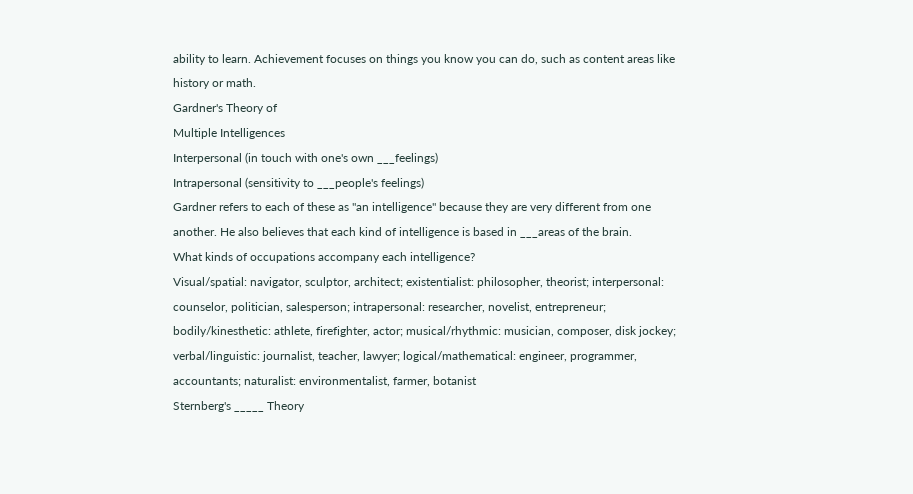ability to learn. Achievement focuses on things you know you can do, such as content areas like history or math.
Gardner's Theory of
Multiple Intelligences
Interpersonal (in touch with one's own ___feelings)
Intrapersonal (sensitivity to ___people's feelings)
Gardner refers to each of these as "an intelligence" because they are very different from one another. He also believes that each kind of intelligence is based in ___areas of the brain.
What kinds of occupations accompany each intelligence?
Visual/spatial: navigator, sculptor, architect; existentialist: philosopher, theorist; interpersonal: counselor, politician, salesperson; intrapersonal: researcher, novelist, entrepreneur; bodily/kinesthetic: athlete, firefighter, actor; musical/rhythmic: musician, composer, disk jockey; verbal/linguistic: journalist, teacher, lawyer; logical/mathematical: engineer, programmer, accountants; naturalist: environmentalist, farmer, botanist
Sternberg's _____ Theory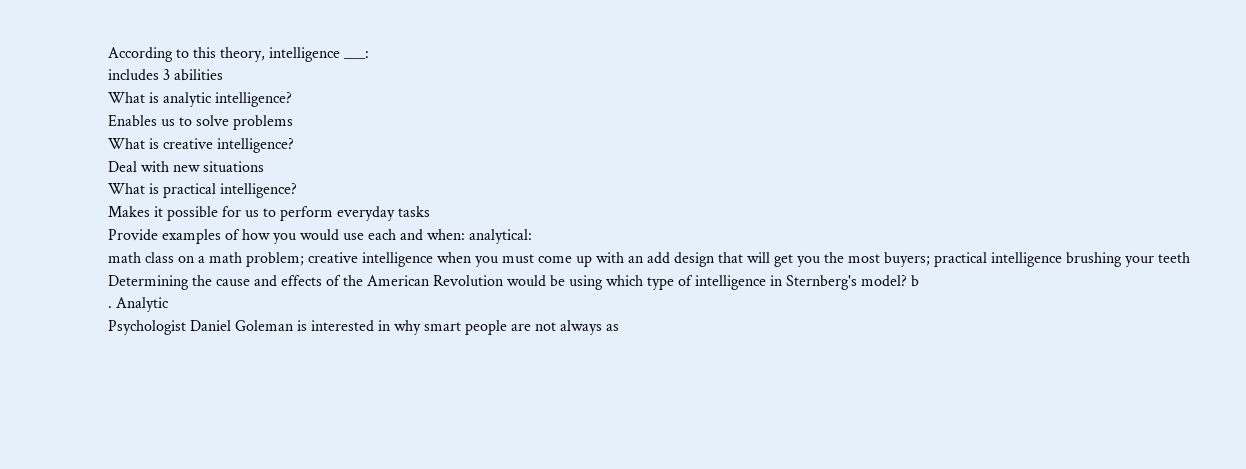According to this theory, intelligence ___:
includes 3 abilities
What is analytic intelligence?
Enables us to solve problems
What is creative intelligence?
Deal with new situations
What is practical intelligence?
Makes it possible for us to perform everyday tasks
Provide examples of how you would use each and when: analytical:
math class on a math problem; creative intelligence when you must come up with an add design that will get you the most buyers; practical intelligence brushing your teeth
Determining the cause and effects of the American Revolution would be using which type of intelligence in Sternberg's model? b
. Analytic
Psychologist Daniel Goleman is interested in why smart people are not always as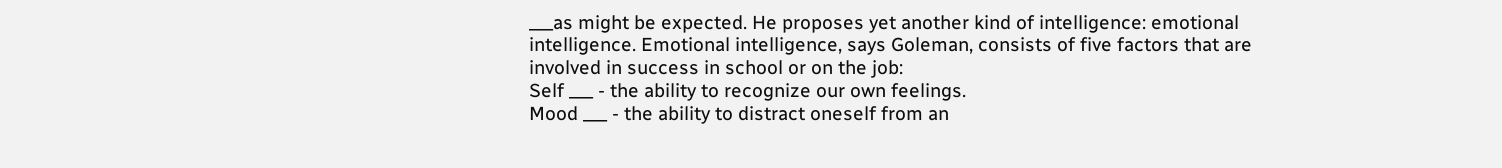___as might be expected. He proposes yet another kind of intelligence: emotional intelligence. Emotional intelligence, says Goleman, consists of five factors that are involved in success in school or on the job:
Self ___ - the ability to recognize our own feelings.
Mood ___ - the ability to distract oneself from an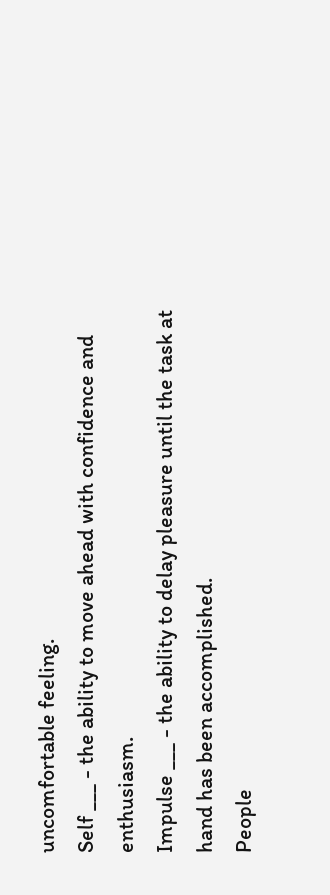uncomfortable feeling.
Self ___ - the ability to move ahead with confidence and enthusiasm.
Impulse ___ - the ability to delay pleasure until the task at hand has been accomplished.
People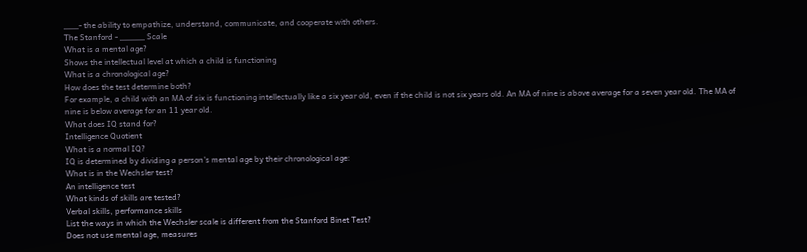___- the ability to empathize, understand, communicate, and cooperate with others.
The Stanford - _____ Scale
What is a mental age?
Shows the intellectual level at which a child is functioning
What is a chronological age?
How does the test determine both?
For example, a child with an MA of six is functioning intellectually like a six year old, even if the child is not six years old. An MA of nine is above average for a seven year old. The MA of nine is below average for an 11 year old.
What does IQ stand for?
Intelligence Quotient
What is a normal IQ?
IQ is determined by dividing a person's mental age by their chronological age:
What is in the Wechsler test?
An intelligence test
What kinds of skills are tested?
Verbal skills, performance skills
List the ways in which the Wechsler scale is different from the Stanford Binet Test?
Does not use mental age, measures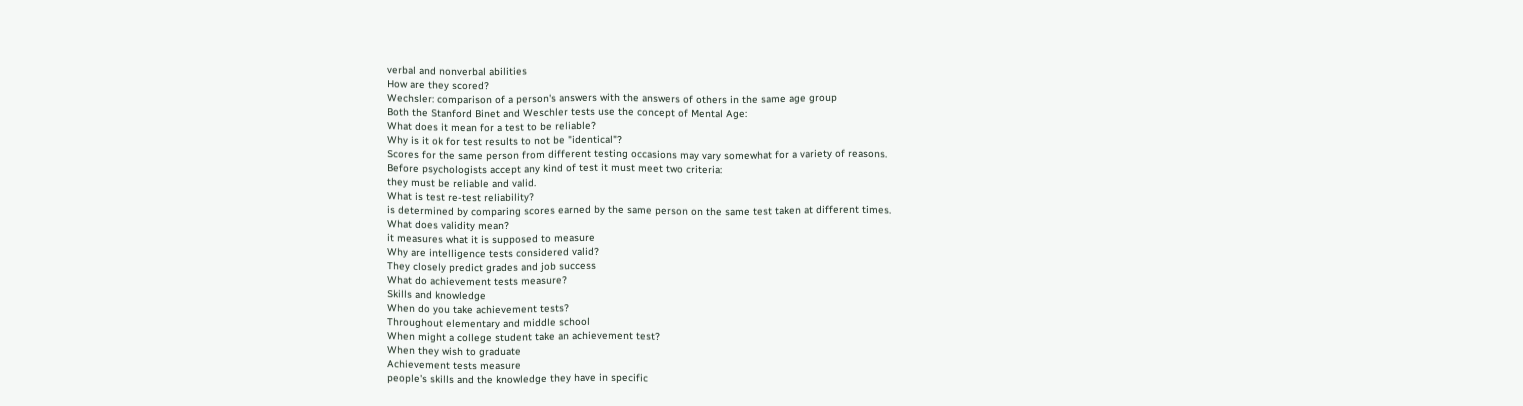verbal and nonverbal abilities
How are they scored?
Wechsler: comparison of a person's answers with the answers of others in the same age group
Both the Stanford Binet and Weschler tests use the concept of Mental Age:
What does it mean for a test to be reliable?
Why is it ok for test results to not be "identical"?
Scores for the same person from different testing occasions may vary somewhat for a variety of reasons.
Before psychologists accept any kind of test it must meet two criteria:
they must be reliable and valid.
What is test re-test reliability?
is determined by comparing scores earned by the same person on the same test taken at different times.
What does validity mean?
it measures what it is supposed to measure
Why are intelligence tests considered valid?
They closely predict grades and job success
What do achievement tests measure?
Skills and knowledge
When do you take achievement tests?
Throughout elementary and middle school
When might a college student take an achievement test?
When they wish to graduate
Achievement tests measure
people's skills and the knowledge they have in specific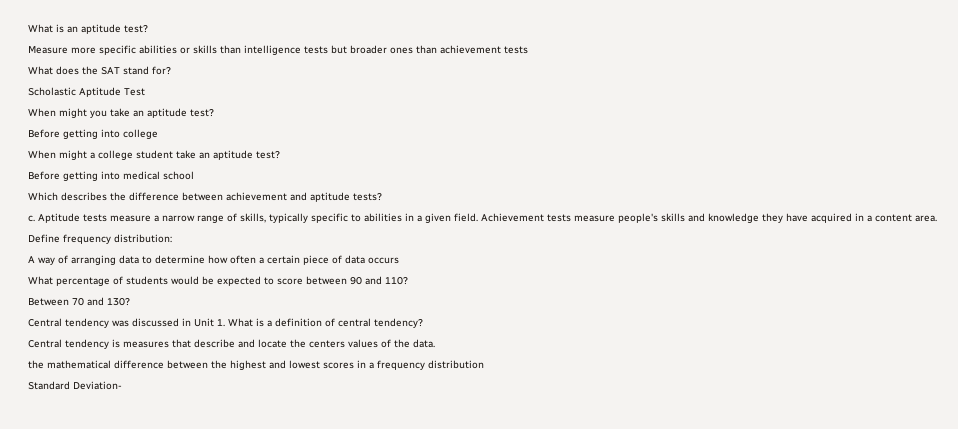What is an aptitude test?
Measure more specific abilities or skills than intelligence tests but broader ones than achievement tests
What does the SAT stand for?
Scholastic Aptitude Test
When might you take an aptitude test?
Before getting into college
When might a college student take an aptitude test?
Before getting into medical school
Which describes the difference between achievement and aptitude tests?
c. Aptitude tests measure a narrow range of skills, typically specific to abilities in a given field. Achievement tests measure people's skills and knowledge they have acquired in a content area.
Define frequency distribution:
A way of arranging data to determine how often a certain piece of data occurs
What percentage of students would be expected to score between 90 and 110?
Between 70 and 130?
Central tendency was discussed in Unit 1. What is a definition of central tendency?
Central tendency is measures that describe and locate the centers values of the data.
the mathematical difference between the highest and lowest scores in a frequency distribution
Standard Deviation-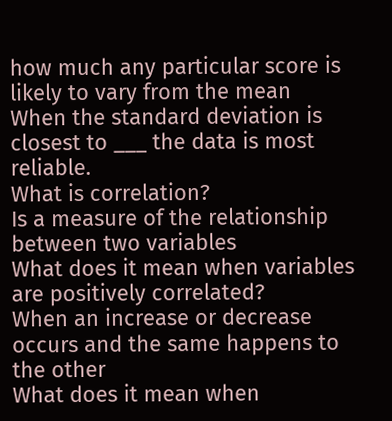how much any particular score is likely to vary from the mean
When the standard deviation is closest to ___ the data is most reliable.
What is correlation?
Is a measure of the relationship between two variables
What does it mean when variables are positively correlated?
When an increase or decrease occurs and the same happens to the other
What does it mean when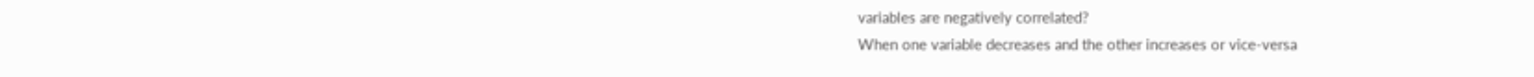variables are negatively correlated?
When one variable decreases and the other increases or vice-versa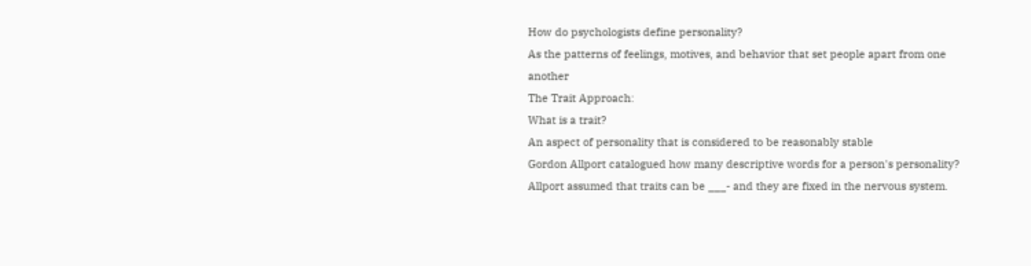How do psychologists define personality?
As the patterns of feelings, motives, and behavior that set people apart from one another
The Trait Approach:
What is a trait?
An aspect of personality that is considered to be reasonably stable
Gordon Allport catalogued how many descriptive words for a person's personality?
Allport assumed that traits can be ___- and they are fixed in the nervous system.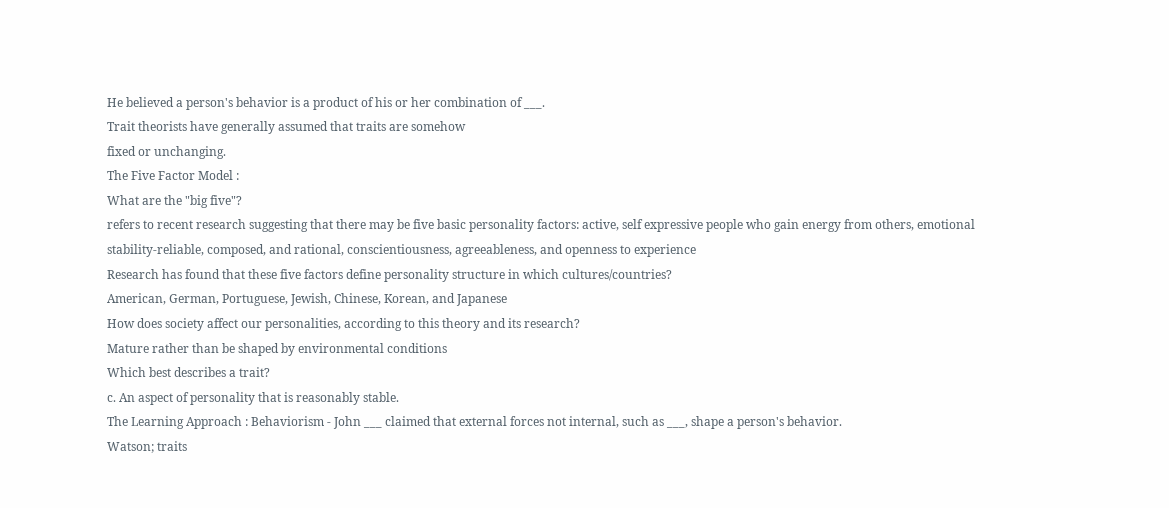He believed a person's behavior is a product of his or her combination of ___.
Trait theorists have generally assumed that traits are somehow
fixed or unchanging.
The Five Factor Model :
What are the "big five"?
refers to recent research suggesting that there may be five basic personality factors: active, self expressive people who gain energy from others, emotional stability-reliable, composed, and rational, conscientiousness, agreeableness, and openness to experience
Research has found that these five factors define personality structure in which cultures/countries?
American, German, Portuguese, Jewish, Chinese, Korean, and Japanese
How does society affect our personalities, according to this theory and its research?
Mature rather than be shaped by environmental conditions
Which best describes a trait?
c. An aspect of personality that is reasonably stable.
The Learning Approach : Behaviorism - John ___ claimed that external forces not internal, such as ___, shape a person's behavior.
Watson; traits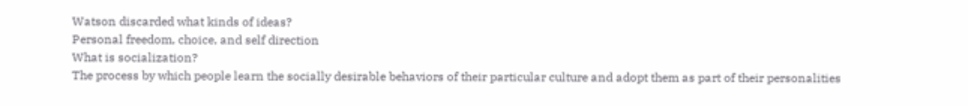Watson discarded what kinds of ideas?
Personal freedom, choice, and self direction
What is socialization?
The process by which people learn the socially desirable behaviors of their particular culture and adopt them as part of their personalities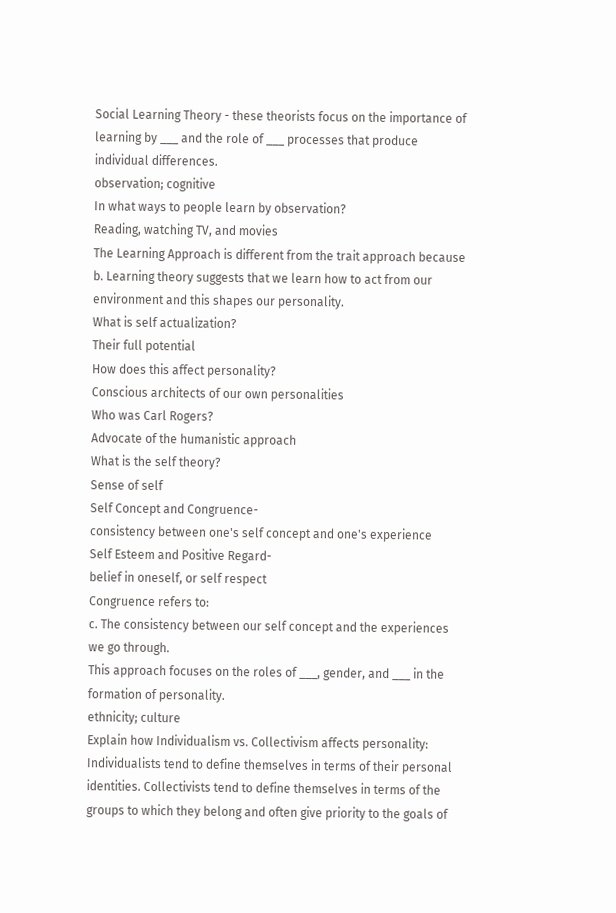Social Learning Theory - these theorists focus on the importance of learning by ___ and the role of ___ processes that produce individual differences.
observation; cognitive
In what ways to people learn by observation?
Reading, watching TV, and movies
The Learning Approach is different from the trait approach because
b. Learning theory suggests that we learn how to act from our environment and this shapes our personality.
What is self actualization?
Their full potential
How does this affect personality?
Conscious architects of our own personalities
Who was Carl Rogers?
Advocate of the humanistic approach
What is the self theory?
Sense of self
Self Concept and Congruence-
consistency between one's self concept and one's experience
Self Esteem and Positive Regard-
belief in oneself, or self respect
Congruence refers to:
c. The consistency between our self concept and the experiences we go through.
This approach focuses on the roles of ___, gender, and ___ in the formation of personality.
ethnicity; culture
Explain how Individualism vs. Collectivism affects personality:
Individualists tend to define themselves in terms of their personal identities. Collectivists tend to define themselves in terms of the groups to which they belong and often give priority to the goals of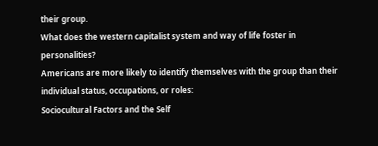their group.
What does the western capitalist system and way of life foster in personalities?
Americans are more likely to identify themselves with the group than their individual status, occupations, or roles:
Sociocultural Factors and the Self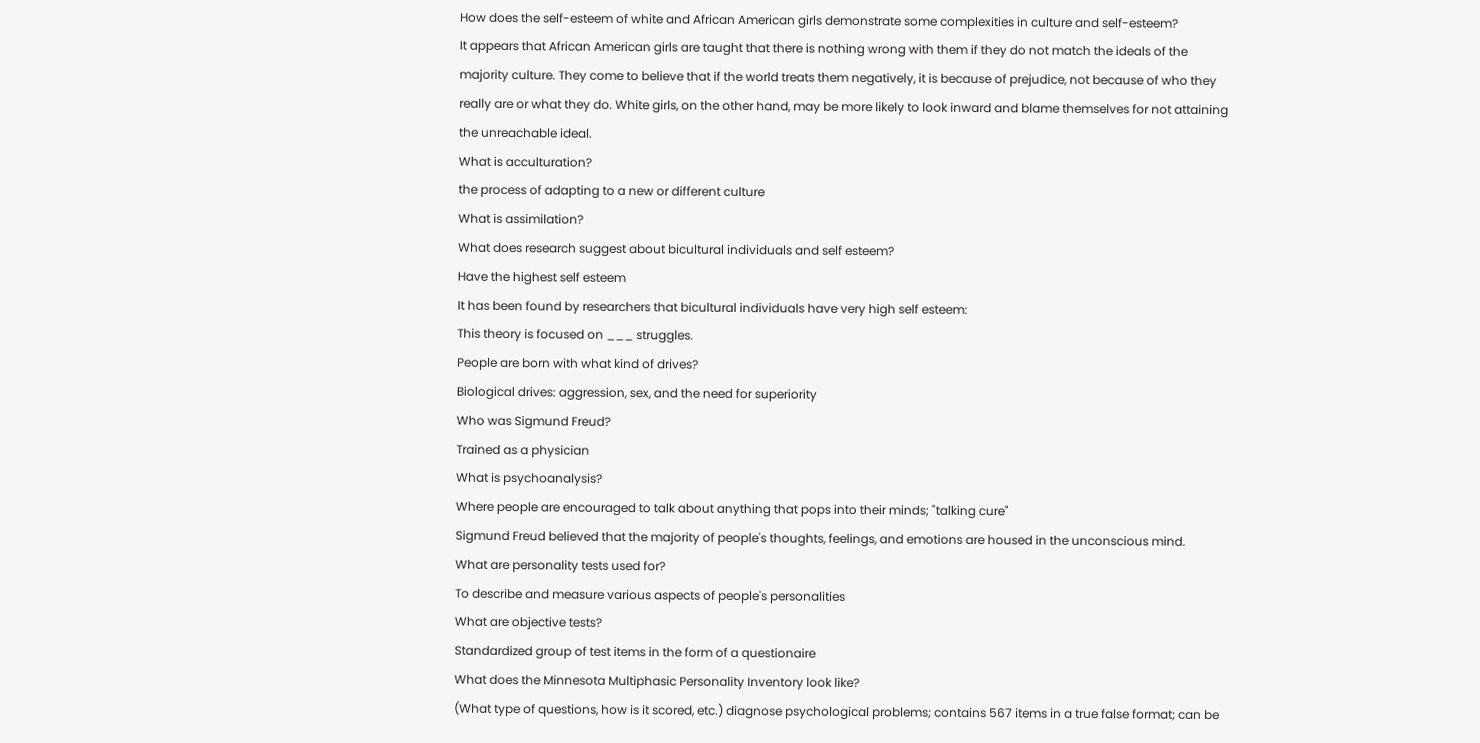How does the self-esteem of white and African American girls demonstrate some complexities in culture and self-esteem?
It appears that African American girls are taught that there is nothing wrong with them if they do not match the ideals of the majority culture. They come to believe that if the world treats them negatively, it is because of prejudice, not because of who they really are or what they do. White girls, on the other hand, may be more likely to look inward and blame themselves for not attaining the unreachable ideal.
What is acculturation?
the process of adapting to a new or different culture
What is assimilation?
What does research suggest about bicultural individuals and self esteem?
Have the highest self esteem
It has been found by researchers that bicultural individuals have very high self esteem:
This theory is focused on ___ struggles.
People are born with what kind of drives?
Biological drives: aggression, sex, and the need for superiority
Who was Sigmund Freud?
Trained as a physician
What is psychoanalysis?
Where people are encouraged to talk about anything that pops into their minds; "talking cure"
Sigmund Freud believed that the majority of people's thoughts, feelings, and emotions are housed in the unconscious mind.
What are personality tests used for?
To describe and measure various aspects of people's personalities
What are objective tests?
Standardized group of test items in the form of a questionaire
What does the Minnesota Multiphasic Personality Inventory look like?
(What type of questions, how is it scored, etc.) diagnose psychological problems; contains 567 items in a true false format; can be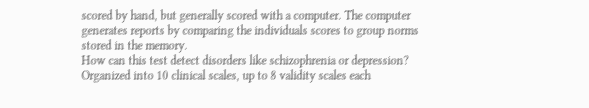scored by hand, but generally scored with a computer. The computer generates reports by comparing the individuals scores to group norms stored in the memory.
How can this test detect disorders like schizophrenia or depression?
Organized into 10 clinical scales, up to 8 validity scales each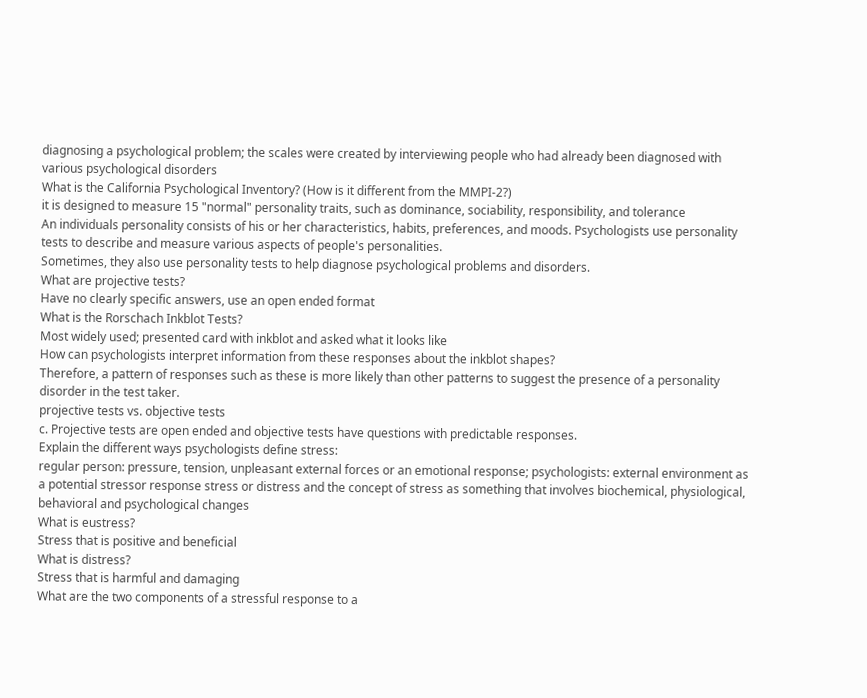diagnosing a psychological problem; the scales were created by interviewing people who had already been diagnosed with various psychological disorders
What is the California Psychological Inventory? (How is it different from the MMPI-2?)
it is designed to measure 15 "normal" personality traits, such as dominance, sociability, responsibility, and tolerance
An individuals personality consists of his or her characteristics, habits, preferences, and moods. Psychologists use personality tests to describe and measure various aspects of people's personalities.
Sometimes, they also use personality tests to help diagnose psychological problems and disorders.
What are projective tests?
Have no clearly specific answers, use an open ended format
What is the Rorschach Inkblot Tests?
Most widely used; presented card with inkblot and asked what it looks like
How can psychologists interpret information from these responses about the inkblot shapes?
Therefore, a pattern of responses such as these is more likely than other patterns to suggest the presence of a personality disorder in the test taker.
projective tests vs. objective tests
c. Projective tests are open ended and objective tests have questions with predictable responses.
Explain the different ways psychologists define stress:
regular person: pressure, tension, unpleasant external forces or an emotional response; psychologists: external environment as a potential stressor response stress or distress and the concept of stress as something that involves biochemical, physiological, behavioral and psychological changes
What is eustress?
Stress that is positive and beneficial
What is distress?
Stress that is harmful and damaging
What are the two components of a stressful response to a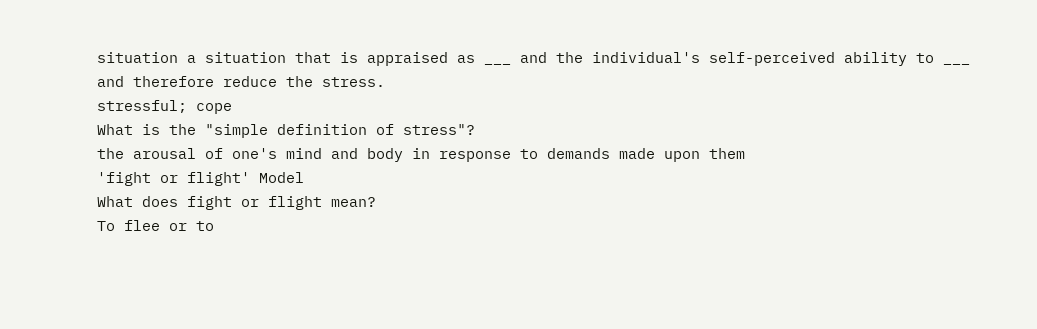situation a situation that is appraised as ___ and the individual's self-perceived ability to ___ and therefore reduce the stress.
stressful; cope
What is the "simple definition of stress"?
the arousal of one's mind and body in response to demands made upon them
'fight or flight' Model
What does fight or flight mean?
To flee or to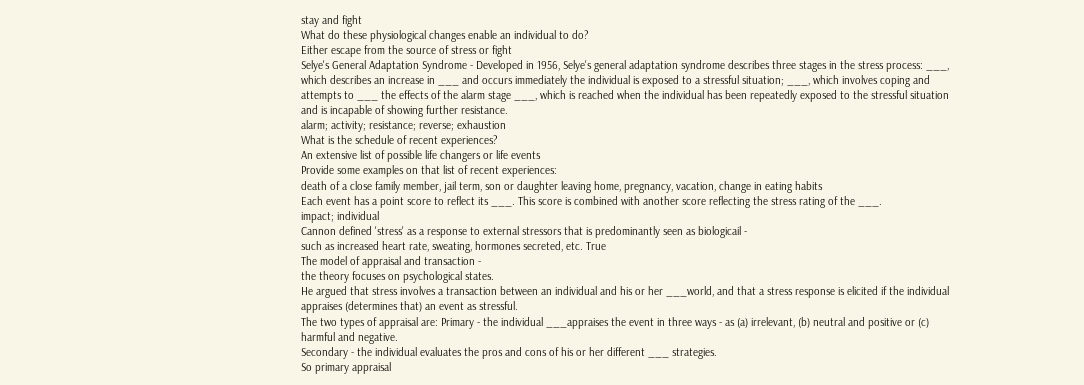stay and fight
What do these physiological changes enable an individual to do?
Either escape from the source of stress or fight
Selye's General Adaptation Syndrome - Developed in 1956, Selye's general adaptation syndrome describes three stages in the stress process: ___, which describes an increase in ___ and occurs immediately the individual is exposed to a stressful situation; ___, which involves coping and attempts to ___ the effects of the alarm stage ___, which is reached when the individual has been repeatedly exposed to the stressful situation and is incapable of showing further resistance.
alarm; activity; resistance; reverse; exhaustion
What is the schedule of recent experiences?
An extensive list of possible life changers or life events
Provide some examples on that list of recent experiences:
death of a close family member, jail term, son or daughter leaving home, pregnancy, vacation, change in eating habits
Each event has a point score to reflect its ___. This score is combined with another score reflecting the stress rating of the ___.
impact; individual
Cannon defined 'stress' as a response to external stressors that is predominantly seen as biologicail -
such as increased heart rate, sweating, hormones secreted, etc. True
The model of appraisal and transaction -
the theory focuses on psychological states.
He argued that stress involves a transaction between an individual and his or her ___world, and that a stress response is elicited if the individual appraises (determines that) an event as stressful.
The two types of appraisal are: Primary - the individual ___appraises the event in three ways - as (a) irrelevant, (b) neutral and positive or (c) harmful and negative.
Secondary - the individual evaluates the pros and cons of his or her different ___ strategies.
So primary appraisal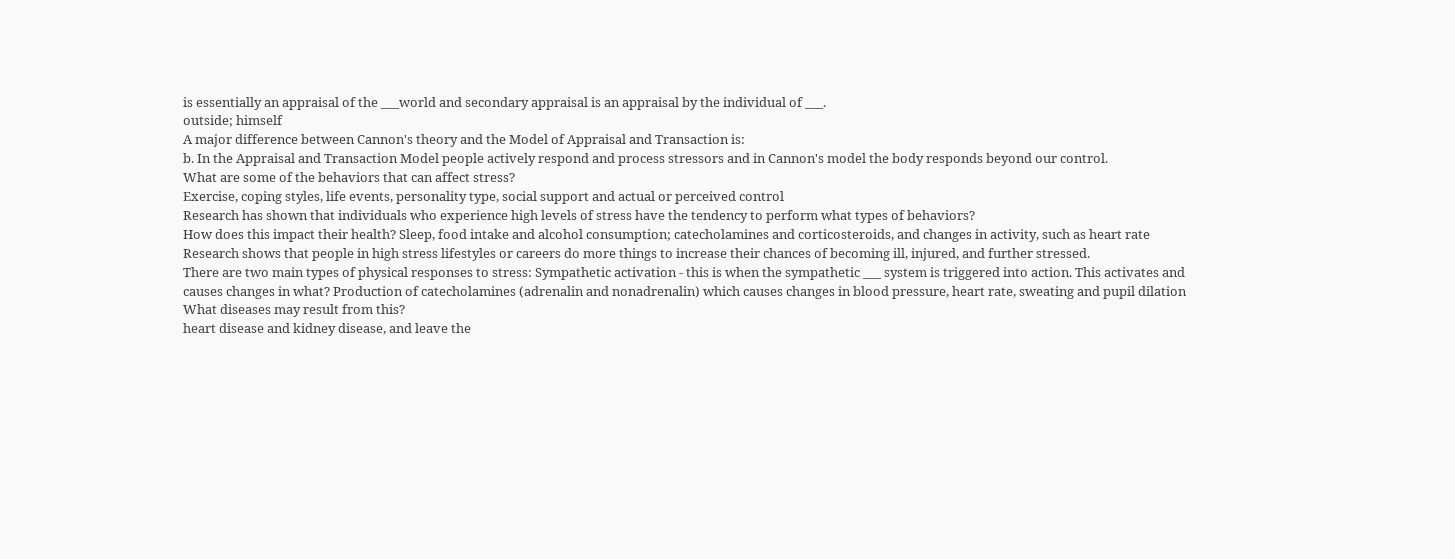is essentially an appraisal of the ___world and secondary appraisal is an appraisal by the individual of ___.
outside; himself
A major difference between Cannon's theory and the Model of Appraisal and Transaction is:
b. In the Appraisal and Transaction Model people actively respond and process stressors and in Cannon's model the body responds beyond our control.
What are some of the behaviors that can affect stress?
Exercise, coping styles, life events, personality type, social support and actual or perceived control
Research has shown that individuals who experience high levels of stress have the tendency to perform what types of behaviors?
How does this impact their health? Sleep, food intake and alcohol consumption; catecholamines and corticosteroids, and changes in activity, such as heart rate
Research shows that people in high stress lifestyles or careers do more things to increase their chances of becoming ill, injured, and further stressed.
There are two main types of physical responses to stress: Sympathetic activation - this is when the sympathetic ___ system is triggered into action. This activates and causes changes in what? Production of catecholamines (adrenalin and nonadrenalin) which causes changes in blood pressure, heart rate, sweating and pupil dilation
What diseases may result from this?
heart disease and kidney disease, and leave the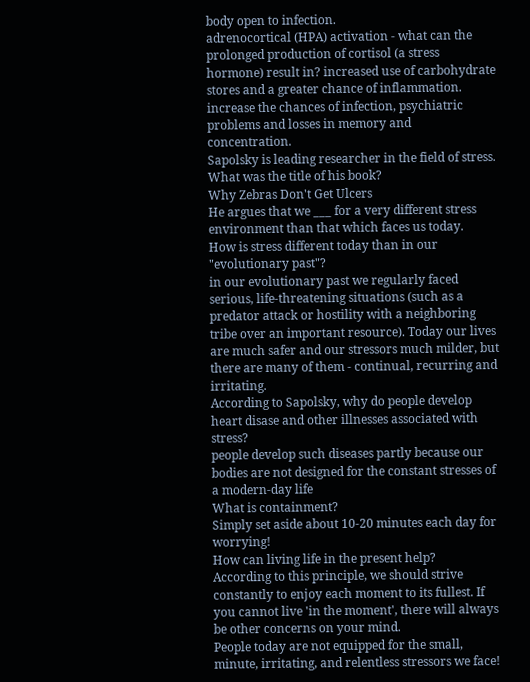body open to infection.
adrenocortical (HPA) activation - what can the prolonged production of cortisol (a stress hormone) result in? increased use of carbohydrate stores and a greater chance of inflammation. increase the chances of infection, psychiatric problems and losses in memory and concentration.
Sapolsky is leading researcher in the field of stress. What was the title of his book?
Why Zebras Don't Get Ulcers
He argues that we ___ for a very different stress environment than that which faces us today.
How is stress different today than in our "evolutionary past"?
in our evolutionary past we regularly faced serious, life-threatening situations (such as a predator attack or hostility with a neighboring tribe over an important resource). Today our lives are much safer and our stressors much milder, but there are many of them - continual, recurring and irritating.
According to Sapolsky, why do people develop heart disase and other illnesses associated with stress?
people develop such diseases partly because our bodies are not designed for the constant stresses of a modern-day life
What is containment?
Simply set aside about 10-20 minutes each day for worrying!
How can living life in the present help?
According to this principle, we should strive constantly to enjoy each moment to its fullest. If you cannot live 'in the moment', there will always be other concerns on your mind.
People today are not equipped for the small, minute, irritating, and relentless stressors we face!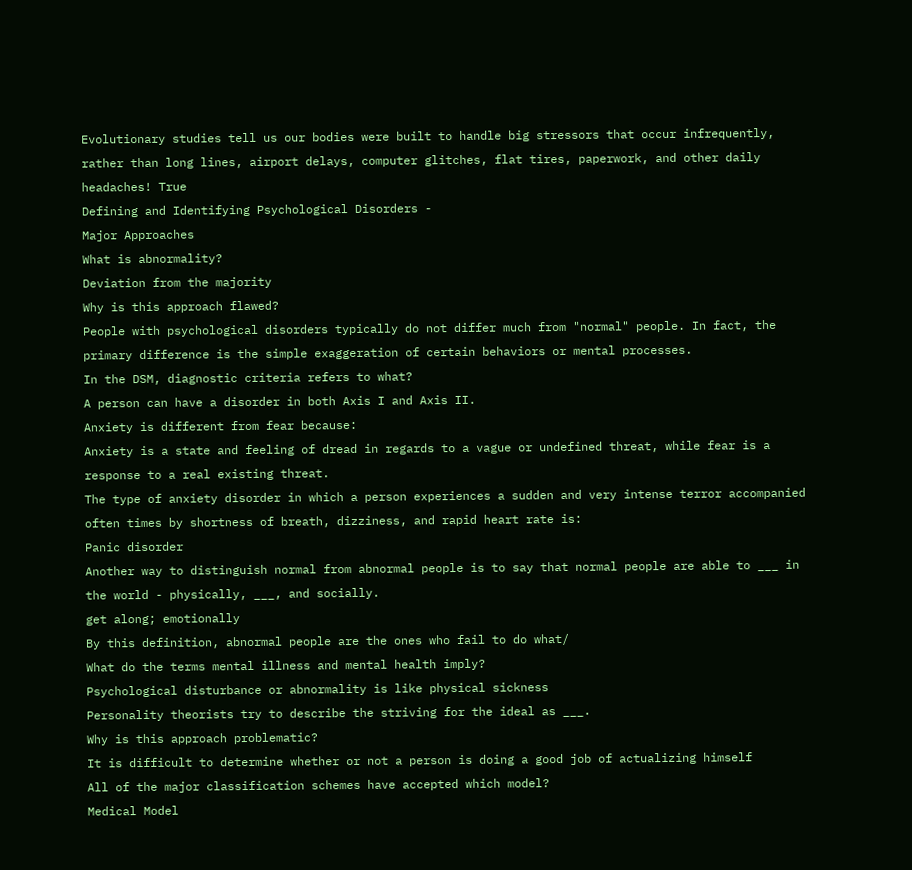Evolutionary studies tell us our bodies were built to handle big stressors that occur infrequently, rather than long lines, airport delays, computer glitches, flat tires, paperwork, and other daily headaches! True
Defining and Identifying Psychological Disorders -
Major Approaches
What is abnormality?
Deviation from the majority
Why is this approach flawed?
People with psychological disorders typically do not differ much from "normal" people. In fact, the primary difference is the simple exaggeration of certain behaviors or mental processes.
In the DSM, diagnostic criteria refers to what?
A person can have a disorder in both Axis I and Axis II.
Anxiety is different from fear because:
Anxiety is a state and feeling of dread in regards to a vague or undefined threat, while fear is a response to a real existing threat.
The type of anxiety disorder in which a person experiences a sudden and very intense terror accompanied often times by shortness of breath, dizziness, and rapid heart rate is:
Panic disorder
Another way to distinguish normal from abnormal people is to say that normal people are able to ___ in the world - physically, ___, and socially.
get along; emotionally
By this definition, abnormal people are the ones who fail to do what/
What do the terms mental illness and mental health imply?
Psychological disturbance or abnormality is like physical sickness
Personality theorists try to describe the striving for the ideal as ___.
Why is this approach problematic?
It is difficult to determine whether or not a person is doing a good job of actualizing himself
All of the major classification schemes have accepted which model?
Medical Model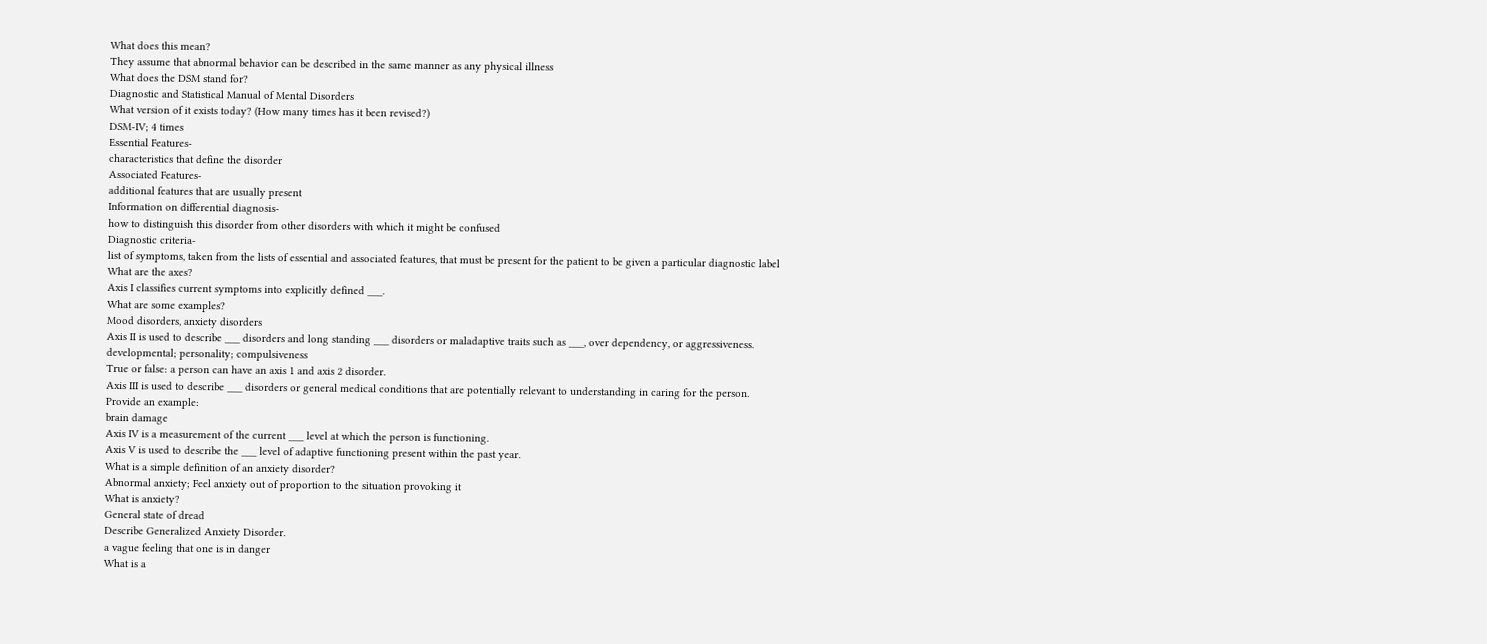What does this mean?
They assume that abnormal behavior can be described in the same manner as any physical illness
What does the DSM stand for?
Diagnostic and Statistical Manual of Mental Disorders
What version of it exists today? (How many times has it been revised?)
DSM-IV; 4 times
Essential Features-
characteristics that define the disorder
Associated Features-
additional features that are usually present
Information on differential diagnosis-
how to distinguish this disorder from other disorders with which it might be confused
Diagnostic criteria-
list of symptoms, taken from the lists of essential and associated features, that must be present for the patient to be given a particular diagnostic label
What are the axes?
Axis I classifies current symptoms into explicitly defined ___.
What are some examples?
Mood disorders, anxiety disorders
Axis II is used to describe ___ disorders and long standing ___ disorders or maladaptive traits such as ___, over dependency, or aggressiveness.
developmental; personality; compulsiveness
True or false: a person can have an axis 1 and axis 2 disorder.
Axis III is used to describe ___ disorders or general medical conditions that are potentially relevant to understanding in caring for the person.
Provide an example:
brain damage
Axis IV is a measurement of the current ___ level at which the person is functioning.
Axis V is used to describe the ___ level of adaptive functioning present within the past year.
What is a simple definition of an anxiety disorder?
Abnormal anxiety; Feel anxiety out of proportion to the situation provoking it
What is anxiety?
General state of dread
Describe Generalized Anxiety Disorder.
a vague feeling that one is in danger
What is a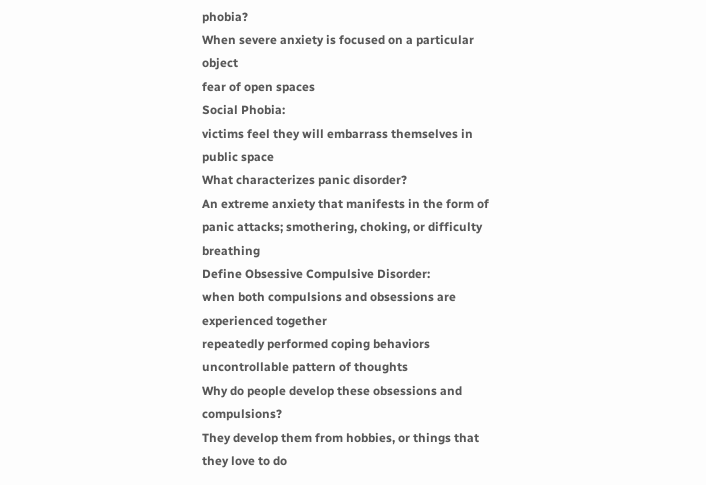phobia?
When severe anxiety is focused on a particular object
fear of open spaces
Social Phobia:
victims feel they will embarrass themselves in public space
What characterizes panic disorder?
An extreme anxiety that manifests in the form of panic attacks; smothering, choking, or difficulty breathing
Define Obsessive Compulsive Disorder:
when both compulsions and obsessions are experienced together
repeatedly performed coping behaviors
uncontrollable pattern of thoughts
Why do people develop these obsessions and compulsions?
They develop them from hobbies, or things that they love to do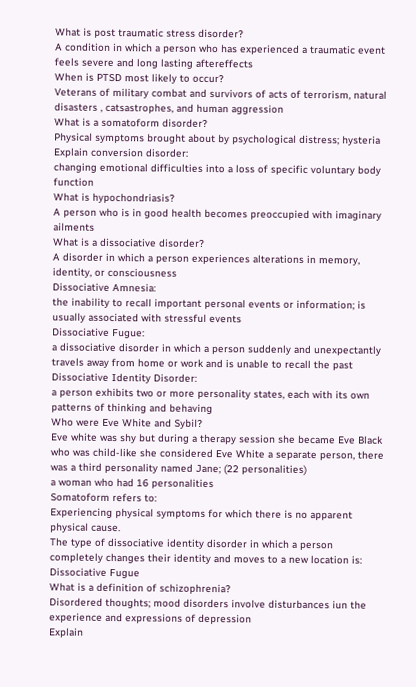What is post traumatic stress disorder?
A condition in which a person who has experienced a traumatic event feels severe and long lasting aftereffects
When is PTSD most likely to occur?
Veterans of military combat and survivors of acts of terrorism, natural disasters , catsastrophes, and human aggression
What is a somatoform disorder?
Physical symptoms brought about by psychological distress; hysteria
Explain conversion disorder:
changing emotional difficulties into a loss of specific voluntary body function
What is hypochondriasis?
A person who is in good health becomes preoccupied with imaginary ailments
What is a dissociative disorder?
A disorder in which a person experiences alterations in memory, identity, or consciousness
Dissociative Amnesia:
the inability to recall important personal events or information; is usually associated with stressful events
Dissociative Fugue:
a dissociative disorder in which a person suddenly and unexpectantly travels away from home or work and is unable to recall the past
Dissociative Identity Disorder:
a person exhibits two or more personality states, each with its own patterns of thinking and behaving
Who were Eve White and Sybil?
Eve white was shy but during a therapy session she became Eve Black who was child-like she considered Eve White a separate person, there was a third personality named Jane; (22 personalities)
a woman who had 16 personalities
Somatoform refers to:
Experiencing physical symptoms for which there is no apparent physical cause.
The type of dissociative identity disorder in which a person completely changes their identity and moves to a new location is:
Dissociative Fugue
What is a definition of schizophrenia?
Disordered thoughts; mood disorders involve disturbances iun the experience and expressions of depression
Explain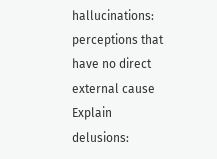hallucinations:
perceptions that have no direct external cause
Explain delusions: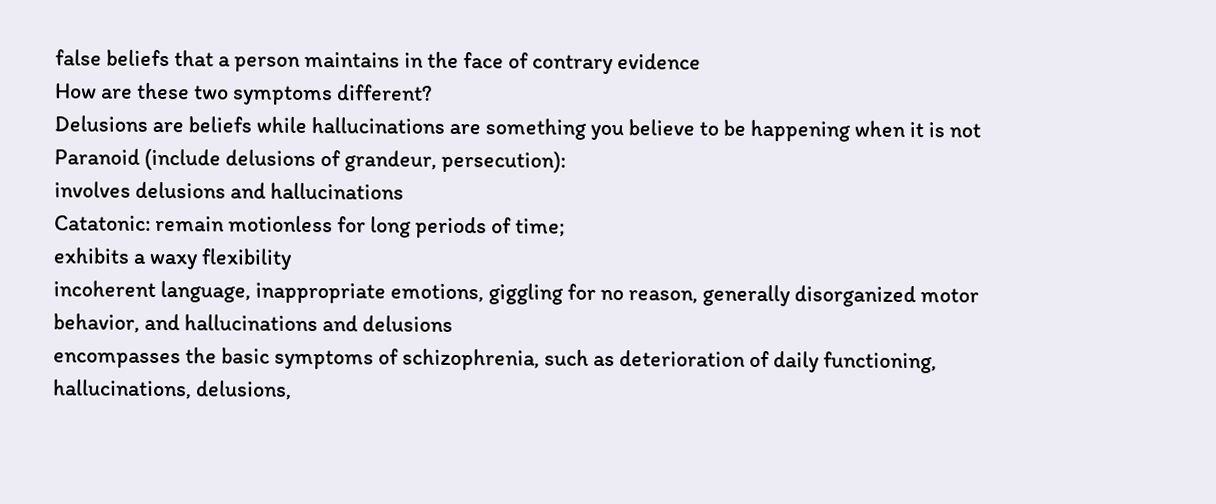false beliefs that a person maintains in the face of contrary evidence
How are these two symptoms different?
Delusions are beliefs while hallucinations are something you believe to be happening when it is not
Paranoid (include delusions of grandeur, persecution):
involves delusions and hallucinations
Catatonic: remain motionless for long periods of time;
exhibits a waxy flexibility
incoherent language, inappropriate emotions, giggling for no reason, generally disorganized motor behavior, and hallucinations and delusions
encompasses the basic symptoms of schizophrenia, such as deterioration of daily functioning, hallucinations, delusions,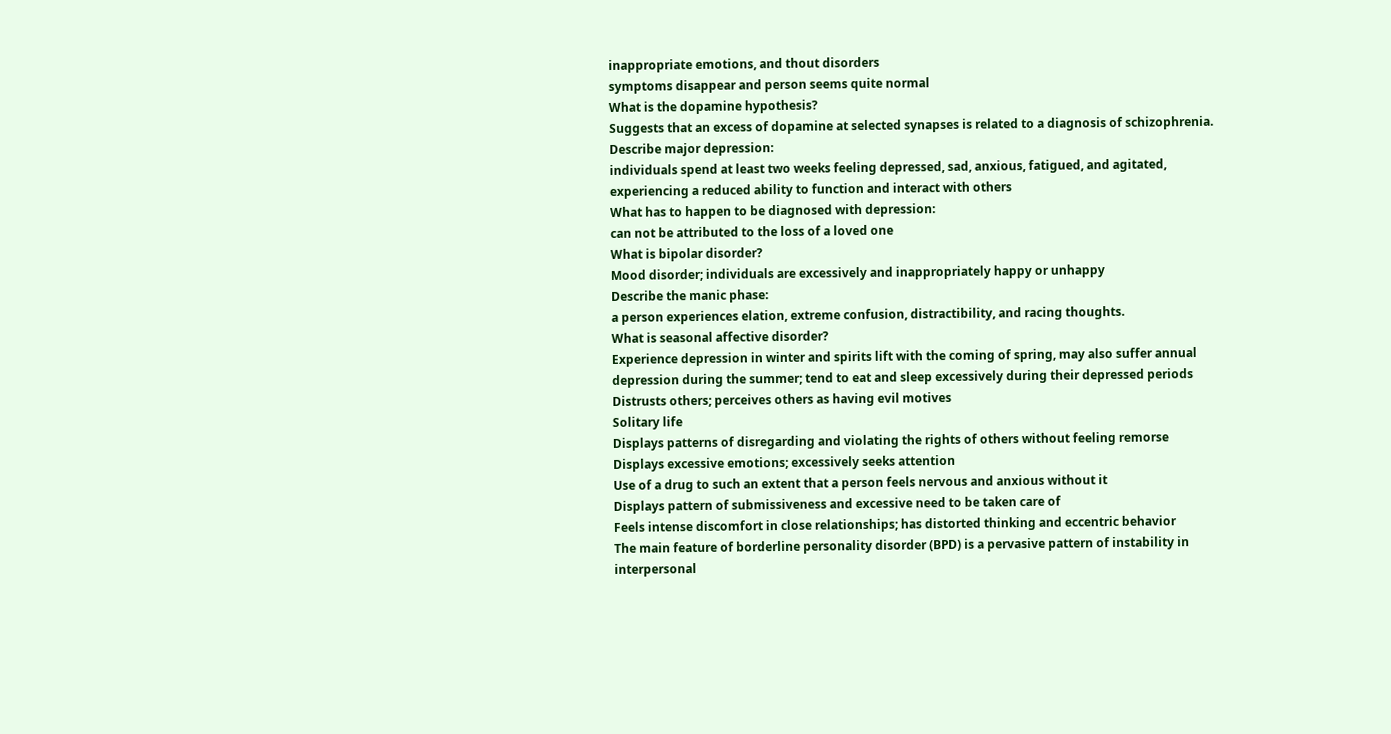inappropriate emotions, and thout disorders
symptoms disappear and person seems quite normal
What is the dopamine hypothesis?
Suggests that an excess of dopamine at selected synapses is related to a diagnosis of schizophrenia.
Describe major depression:
individuals spend at least two weeks feeling depressed, sad, anxious, fatigued, and agitated, experiencing a reduced ability to function and interact with others
What has to happen to be diagnosed with depression:
can not be attributed to the loss of a loved one
What is bipolar disorder?
Mood disorder; individuals are excessively and inappropriately happy or unhappy
Describe the manic phase:
a person experiences elation, extreme confusion, distractibility, and racing thoughts.
What is seasonal affective disorder?
Experience depression in winter and spirits lift with the coming of spring, may also suffer annual depression during the summer; tend to eat and sleep excessively during their depressed periods
Distrusts others; perceives others as having evil motives
Solitary life
Displays patterns of disregarding and violating the rights of others without feeling remorse
Displays excessive emotions; excessively seeks attention
Use of a drug to such an extent that a person feels nervous and anxious without it
Displays pattern of submissiveness and excessive need to be taken care of
Feels intense discomfort in close relationships; has distorted thinking and eccentric behavior
The main feature of borderline personality disorder (BPD) is a pervasive pattern of instability in interpersonal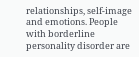relationships, self-image and emotions. People with borderline personality disorder are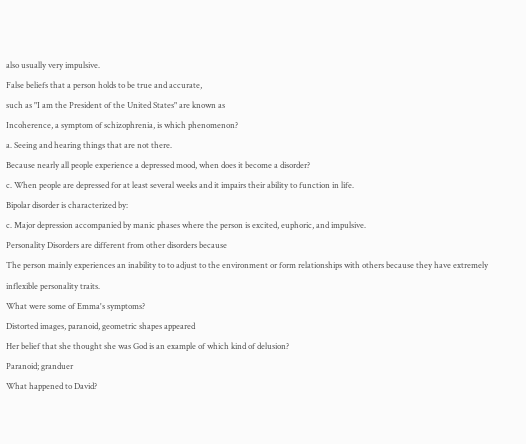also usually very impulsive.
False beliefs that a person holds to be true and accurate,
such as "I am the President of the United States" are known as
Incoherence, a symptom of schizophrenia, is which phenomenon?
a. Seeing and hearing things that are not there.
Because nearly all people experience a depressed mood, when does it become a disorder?
c. When people are depressed for at least several weeks and it impairs their ability to function in life.
Bipolar disorder is characterized by:
c. Major depression accompanied by manic phases where the person is excited, euphoric, and impulsive.
Personality Disorders are different from other disorders because
The person mainly experiences an inability to to adjust to the environment or form relationships with others because they have extremely inflexible personality traits.
What were some of Emma's symptoms?
Distorted images, paranoid, geometric shapes appeared
Her belief that she thought she was God is an example of which kind of delusion?
Paranoid; granduer
What happened to David?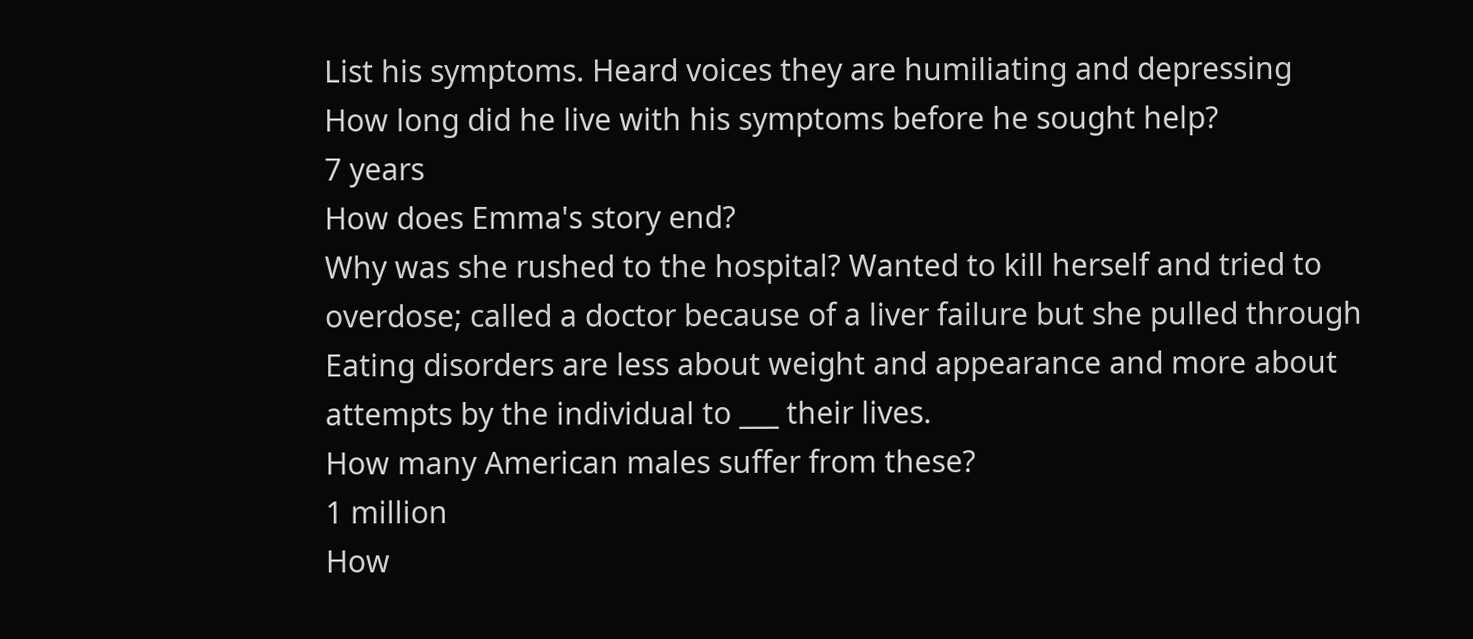List his symptoms. Heard voices they are humiliating and depressing
How long did he live with his symptoms before he sought help?
7 years
How does Emma's story end?
Why was she rushed to the hospital? Wanted to kill herself and tried to overdose; called a doctor because of a liver failure but she pulled through
Eating disorders are less about weight and appearance and more about attempts by the individual to ___ their lives.
How many American males suffer from these?
1 million
How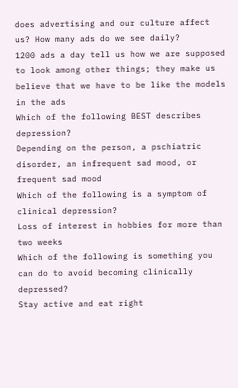does advertising and our culture affect us? How many ads do we see daily?
1200 ads a day tell us how we are supposed to look among other things; they make us believe that we have to be like the models in the ads
Which of the following BEST describes depression?
Depending on the person, a pschiatric disorder, an infrequent sad mood, or frequent sad mood
Which of the following is a symptom of clinical depression?
Loss of interest in hobbies for more than two weeks
Which of the following is something you can do to avoid becoming clinically depressed?
Stay active and eat right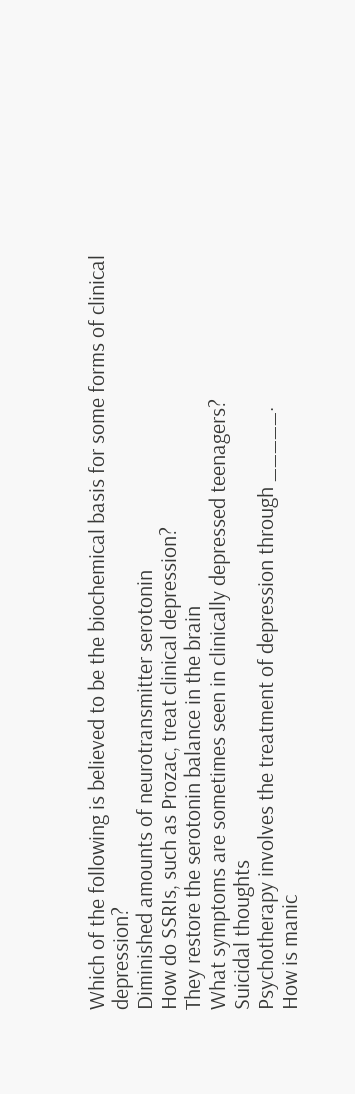Which of the following is believed to be the biochemical basis for some forms of clinical depression?
Diminished amounts of neurotransmitter serotonin
How do SSRIs, such as Prozac, treat clinical depression?
They restore the serotonin balance in the brain
What symptoms are sometimes seen in clinically depressed teenagers?
Suicidal thoughts
Psychotherapy involves the treatment of depression through _____.
How is manic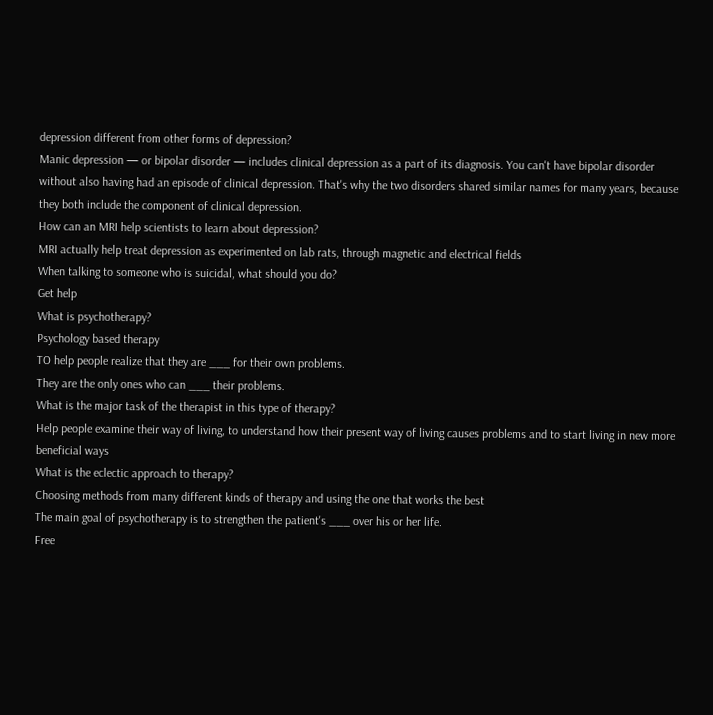depression different from other forms of depression?
Manic depression — or bipolar disorder — includes clinical depression as a part of its diagnosis. You can't have bipolar disorder without also having had an episode of clinical depression. That's why the two disorders shared similar names for many years, because they both include the component of clinical depression.
How can an MRI help scientists to learn about depression?
MRI actually help treat depression as experimented on lab rats, through magnetic and electrical fields
When talking to someone who is suicidal, what should you do?
Get help
What is psychotherapy?
Psychology based therapy
TO help people realize that they are ___ for their own problems.
They are the only ones who can ___ their problems.
What is the major task of the therapist in this type of therapy?
Help people examine their way of living, to understand how their present way of living causes problems and to start living in new more beneficial ways
What is the eclectic approach to therapy?
Choosing methods from many different kinds of therapy and using the one that works the best
The main goal of psychotherapy is to strengthen the patient's ___ over his or her life.
Free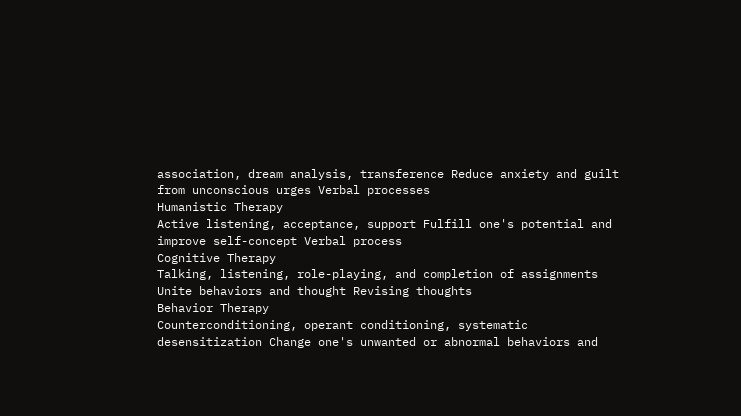association, dream analysis, transference Reduce anxiety and guilt from unconscious urges Verbal processes
Humanistic Therapy
Active listening, acceptance, support Fulfill one's potential and improve self-concept Verbal process
Cognitive Therapy
Talking, listening, role-playing, and completion of assignments Unite behaviors and thought Revising thoughts
Behavior Therapy
Counterconditioning, operant conditioning, systematic desensitization Change one's unwanted or abnormal behaviors and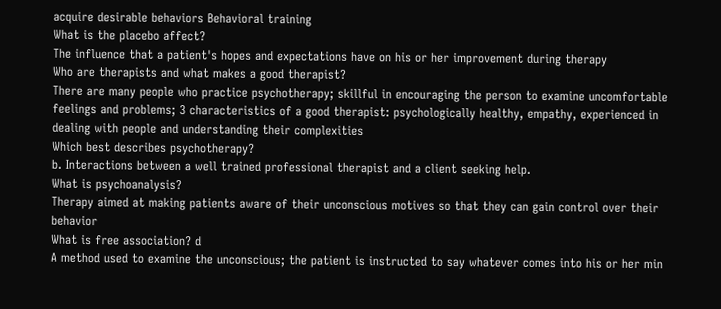acquire desirable behaviors Behavioral training
What is the placebo affect?
The influence that a patient's hopes and expectations have on his or her improvement during therapy
Who are therapists and what makes a good therapist?
There are many people who practice psychotherapy; skillful in encouraging the person to examine uncomfortable feelings and problems; 3 characteristics of a good therapist: psychologically healthy, empathy, experienced in dealing with people and understanding their complexities
Which best describes psychotherapy?
b. Interactions between a well trained professional therapist and a client seeking help.
What is psychoanalysis?
Therapy aimed at making patients aware of their unconscious motives so that they can gain control over their behavior
What is free association? d
A method used to examine the unconscious; the patient is instructed to say whatever comes into his or her min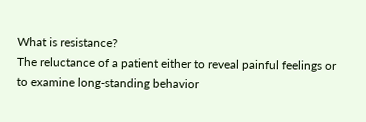What is resistance?
The reluctance of a patient either to reveal painful feelings or to examine long-standing behavior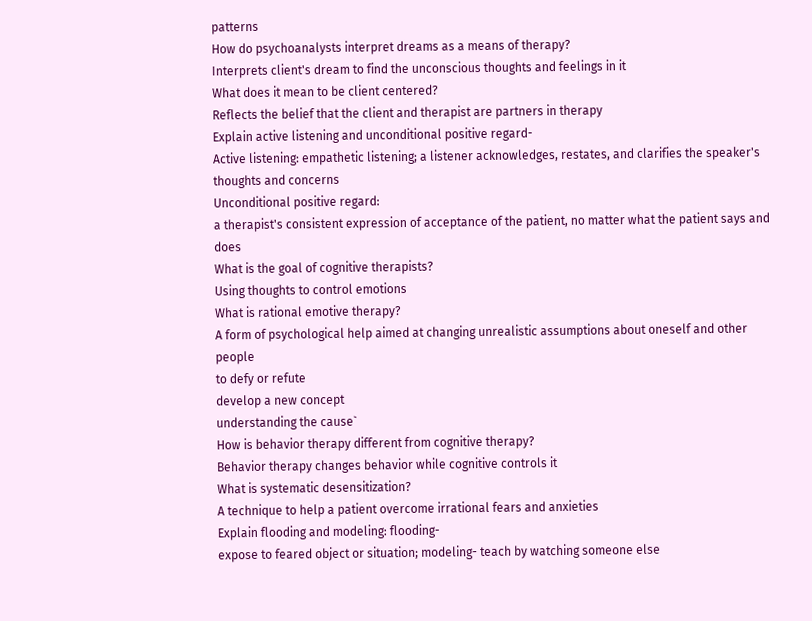patterns
How do psychoanalysts interpret dreams as a means of therapy?
Interprets client's dream to find the unconscious thoughts and feelings in it
What does it mean to be client centered?
Reflects the belief that the client and therapist are partners in therapy
Explain active listening and unconditional positive regard-
Active listening: empathetic listening; a listener acknowledges, restates, and clarifies the speaker's thoughts and concerns
Unconditional positive regard:
a therapist's consistent expression of acceptance of the patient, no matter what the patient says and does
What is the goal of cognitive therapists?
Using thoughts to control emotions
What is rational emotive therapy?
A form of psychological help aimed at changing unrealistic assumptions about oneself and other people
to defy or refute
develop a new concept
understanding the cause`
How is behavior therapy different from cognitive therapy?
Behavior therapy changes behavior while cognitive controls it
What is systematic desensitization?
A technique to help a patient overcome irrational fears and anxieties
Explain flooding and modeling: flooding-
expose to feared object or situation; modeling- teach by watching someone else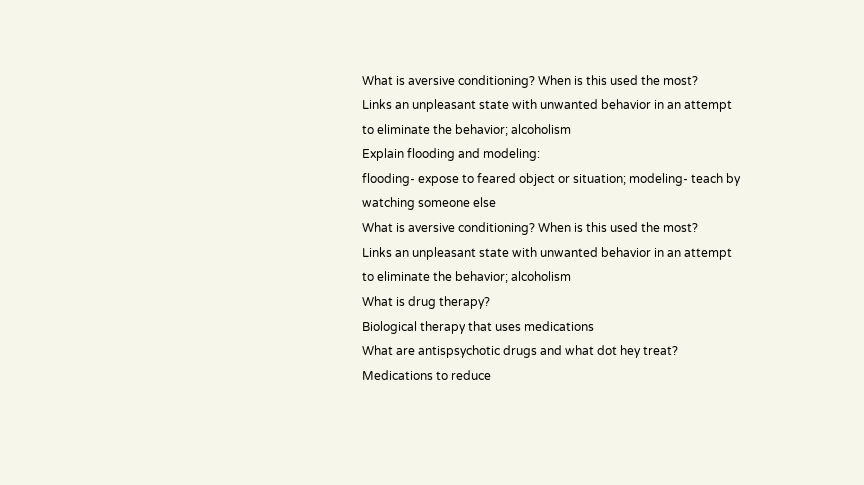What is aversive conditioning? When is this used the most?
Links an unpleasant state with unwanted behavior in an attempt to eliminate the behavior; alcoholism
Explain flooding and modeling:
flooding- expose to feared object or situation; modeling- teach by watching someone else
What is aversive conditioning? When is this used the most?
Links an unpleasant state with unwanted behavior in an attempt to eliminate the behavior; alcoholism
What is drug therapy?
Biological therapy that uses medications
What are antispsychotic drugs and what dot hey treat?
Medications to reduce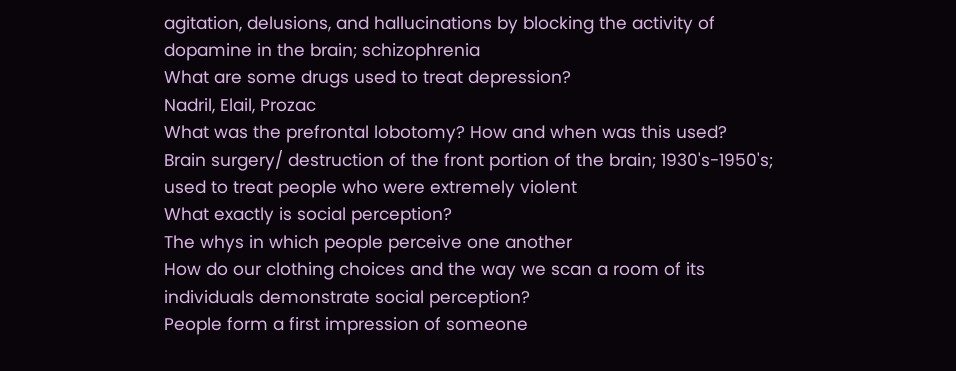agitation, delusions, and hallucinations by blocking the activity of dopamine in the brain; schizophrenia
What are some drugs used to treat depression?
Nadril, Elail, Prozac
What was the prefrontal lobotomy? How and when was this used?
Brain surgery/ destruction of the front portion of the brain; 1930's-1950's; used to treat people who were extremely violent
What exactly is social perception?
The whys in which people perceive one another
How do our clothing choices and the way we scan a room of its individuals demonstrate social perception?
People form a first impression of someone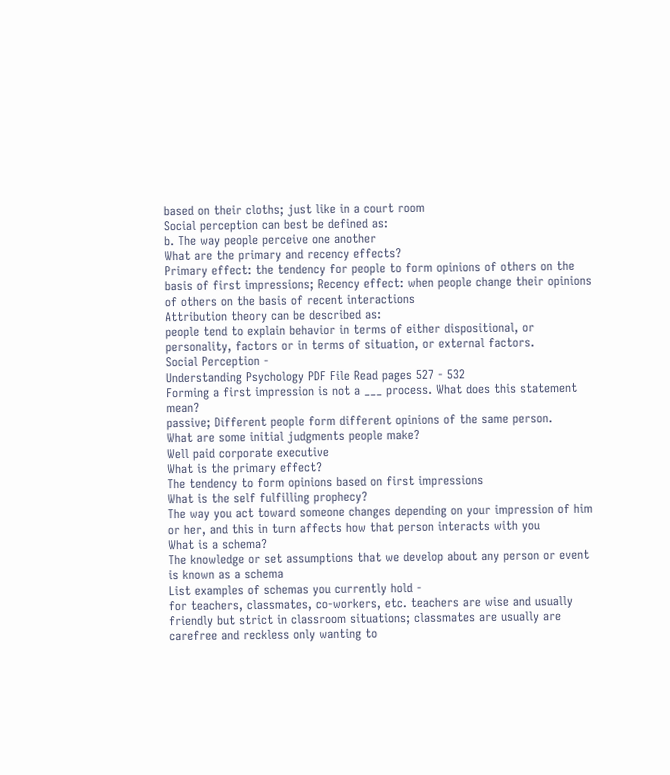based on their cloths; just like in a court room
Social perception can best be defined as:
b. The way people perceive one another
What are the primary and recency effects?
Primary effect: the tendency for people to form opinions of others on the basis of first impressions; Recency effect: when people change their opinions of others on the basis of recent interactions
Attribution theory can be described as:
people tend to explain behavior in terms of either dispositional, or personality, factors or in terms of situation, or external factors.
Social Perception -
Understanding Psychology PDF File Read pages 527 - 532
Forming a first impression is not a ___ process. What does this statement mean?
passive; Different people form different opinions of the same person.
What are some initial judgments people make?
Well paid corporate executive
What is the primary effect?
The tendency to form opinions based on first impressions
What is the self fulfilling prophecy?
The way you act toward someone changes depending on your impression of him or her, and this in turn affects how that person interacts with you
What is a schema?
The knowledge or set assumptions that we develop about any person or event is known as a schema
List examples of schemas you currently hold -
for teachers, classmates, co-workers, etc. teachers are wise and usually friendly but strict in classroom situations; classmates are usually are carefree and reckless only wanting to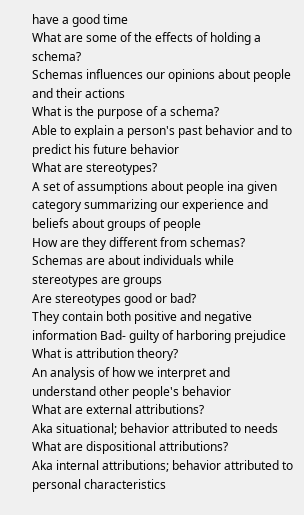have a good time
What are some of the effects of holding a schema?
Schemas influences our opinions about people and their actions
What is the purpose of a schema?
Able to explain a person's past behavior and to predict his future behavior
What are stereotypes?
A set of assumptions about people ina given category summarizing our experience and beliefs about groups of people
How are they different from schemas?
Schemas are about individuals while stereotypes are groups
Are stereotypes good or bad?
They contain both positive and negative information Bad- guilty of harboring prejudice
What is attribution theory?
An analysis of how we interpret and understand other people's behavior
What are external attributions?
Aka situational; behavior attributed to needs
What are dispositional attributions?
Aka internal attributions; behavior attributed to personal characteristics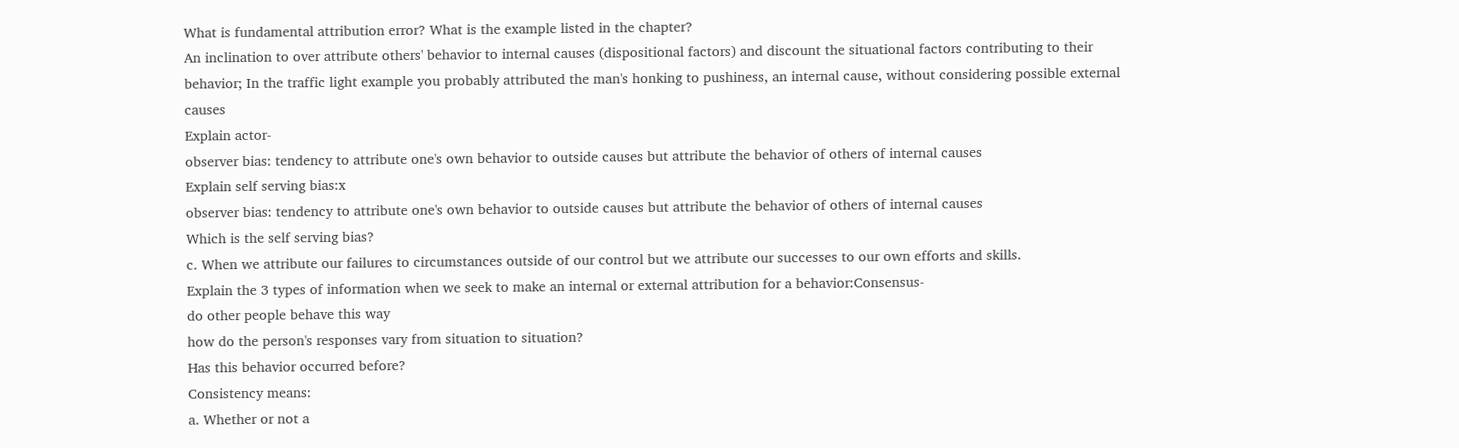What is fundamental attribution error? What is the example listed in the chapter?
An inclination to over attribute others' behavior to internal causes (dispositional factors) and discount the situational factors contributing to their behavior; In the traffic light example you probably attributed the man's honking to pushiness, an internal cause, without considering possible external causes
Explain actor-
observer bias: tendency to attribute one's own behavior to outside causes but attribute the behavior of others of internal causes
Explain self serving bias:x
observer bias: tendency to attribute one's own behavior to outside causes but attribute the behavior of others of internal causes
Which is the self serving bias?
c. When we attribute our failures to circumstances outside of our control but we attribute our successes to our own efforts and skills.
Explain the 3 types of information when we seek to make an internal or external attribution for a behavior:Consensus-
do other people behave this way
how do the person's responses vary from situation to situation?
Has this behavior occurred before?
Consistency means:
a. Whether or not a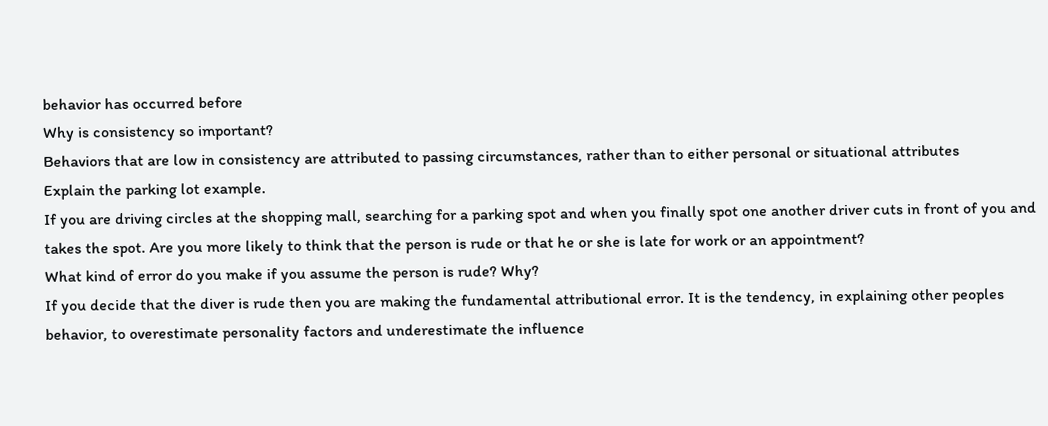behavior has occurred before
Why is consistency so important?
Behaviors that are low in consistency are attributed to passing circumstances, rather than to either personal or situational attributes
Explain the parking lot example.
If you are driving circles at the shopping mall, searching for a parking spot and when you finally spot one another driver cuts in front of you and takes the spot. Are you more likely to think that the person is rude or that he or she is late for work or an appointment?
What kind of error do you make if you assume the person is rude? Why?
If you decide that the diver is rude then you are making the fundamental attributional error. It is the tendency, in explaining other peoples behavior, to overestimate personality factors and underestimate the influence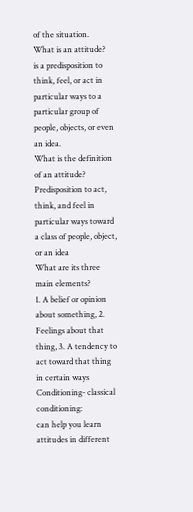of the situation.
What is an attitude?
is a predisposition to think, feel, or act in particular ways to a particular group of people, objects, or even an idea.
What is the definition of an attitude?
Predisposition to act, think, and feel in particular ways toward a class of people, object, or an idea
What are its three main elements?
1. A belief or opinion about something, 2. Feelings about that thing, 3. A tendency to act toward that thing in certain ways
Conditioning- classical conditioning:
can help you learn attitudes in different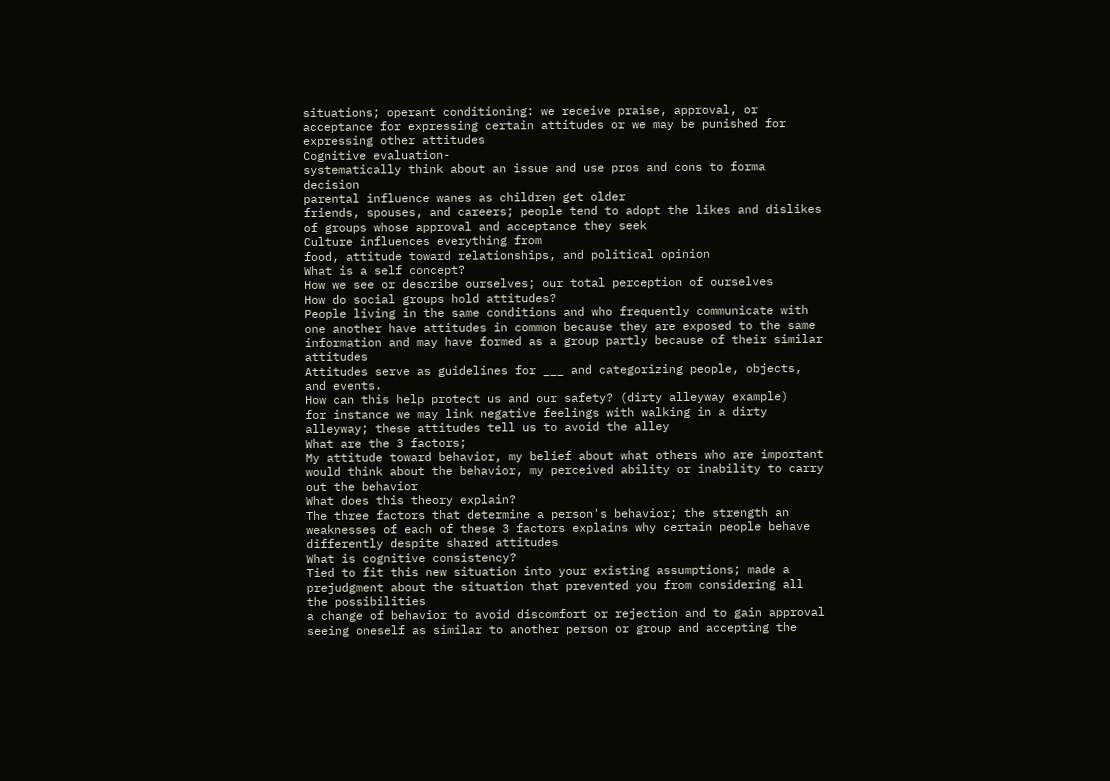situations; operant conditioning: we receive praise, approval, or acceptance for expressing certain attitudes or we may be punished for expressing other attitudes
Cognitive evaluation-
systematically think about an issue and use pros and cons to forma decision
parental influence wanes as children get older
friends, spouses, and careers; people tend to adopt the likes and dislikes of groups whose approval and acceptance they seek
Culture influences everything from
food, attitude toward relationships, and political opinion
What is a self concept?
How we see or describe ourselves; our total perception of ourselves
How do social groups hold attitudes?
People living in the same conditions and who frequently communicate with one another have attitudes in common because they are exposed to the same information and may have formed as a group partly because of their similar attitudes
Attitudes serve as guidelines for ___ and categorizing people, objects, and events.
How can this help protect us and our safety? (dirty alleyway example)
for instance we may link negative feelings with walking in a dirty alleyway; these attitudes tell us to avoid the alley
What are the 3 factors;
My attitude toward behavior, my belief about what others who are important would think about the behavior, my perceived ability or inability to carry out the behavior
What does this theory explain?
The three factors that determine a person's behavior; the strength an weaknesses of each of these 3 factors explains why certain people behave differently despite shared attitudes
What is cognitive consistency?
Tied to fit this new situation into your existing assumptions; made a prejudgment about the situation that prevented you from considering all the possibilities
a change of behavior to avoid discomfort or rejection and to gain approval
seeing oneself as similar to another person or group and accepting the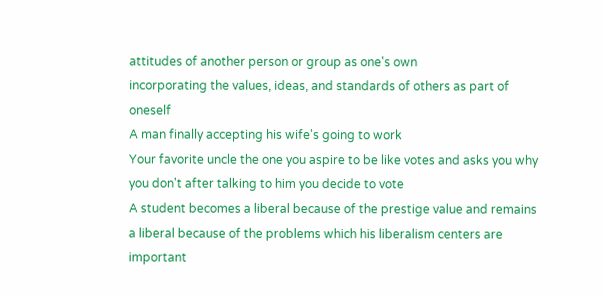attitudes of another person or group as one's own
incorporating the values, ideas, and standards of others as part of oneself
A man finally accepting his wife's going to work
Your favorite uncle the one you aspire to be like votes and asks you why you don't after talking to him you decide to vote
A student becomes a liberal because of the prestige value and remains a liberal because of the problems which his liberalism centers are important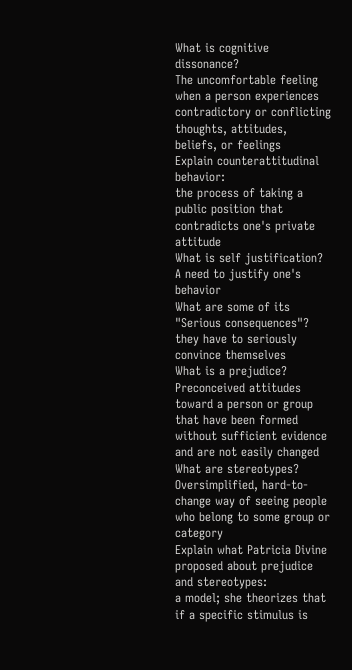What is cognitive dissonance?
The uncomfortable feeling when a person experiences contradictory or conflicting thoughts, attitudes, beliefs, or feelings
Explain counterattitudinal behavior:
the process of taking a public position that contradicts one's private attitude
What is self justification?
A need to justify one's behavior
What are some of its "Serious consequences"?
they have to seriously convince themselves
What is a prejudice?
Preconceived attitudes toward a person or group that have been formed without sufficient evidence and are not easily changed
What are stereotypes?
Oversimplified, hard-to-change way of seeing people who belong to some group or category
Explain what Patricia Divine proposed about prejudice and stereotypes:
a model; she theorizes that if a specific stimulus is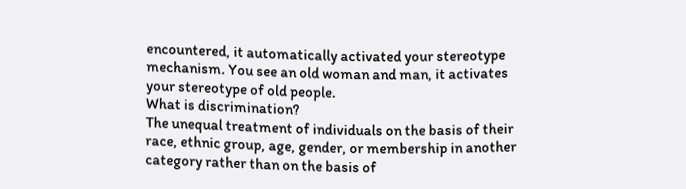encountered, it automatically activated your stereotype mechanism. You see an old woman and man, it activates your stereotype of old people.
What is discrimination?
The unequal treatment of individuals on the basis of their race, ethnic group, age, gender, or membership in another category rather than on the basis of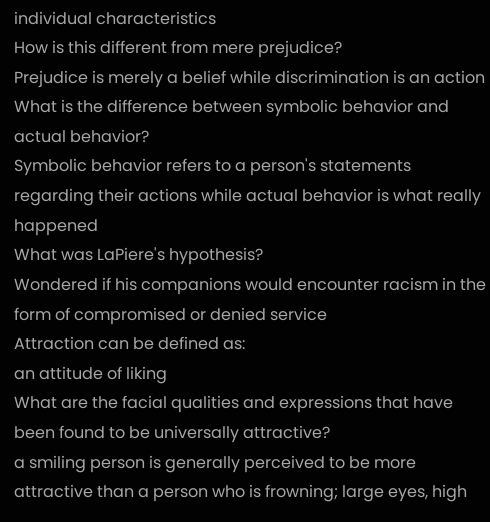individual characteristics
How is this different from mere prejudice?
Prejudice is merely a belief while discrimination is an action
What is the difference between symbolic behavior and actual behavior?
Symbolic behavior refers to a person's statements regarding their actions while actual behavior is what really happened
What was LaPiere's hypothesis?
Wondered if his companions would encounter racism in the form of compromised or denied service
Attraction can be defined as:
an attitude of liking
What are the facial qualities and expressions that have been found to be universally attractive?
a smiling person is generally perceived to be more attractive than a person who is frowning; large eyes, high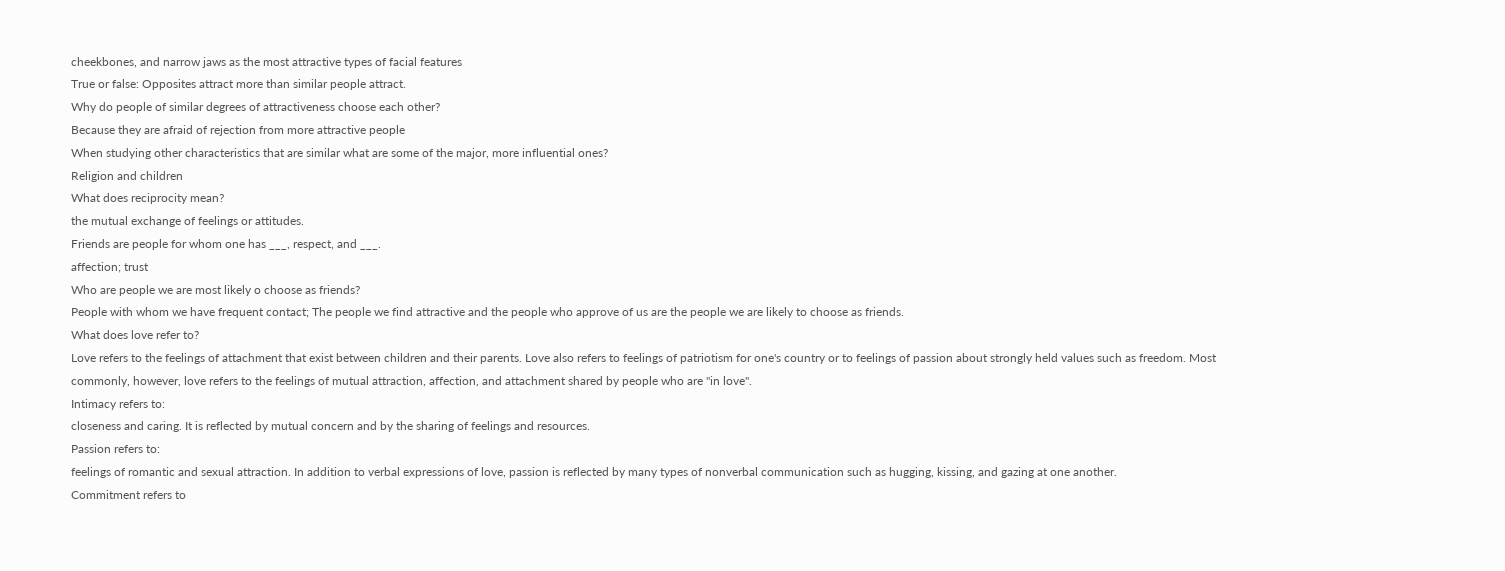cheekbones, and narrow jaws as the most attractive types of facial features
True or false: Opposites attract more than similar people attract.
Why do people of similar degrees of attractiveness choose each other?
Because they are afraid of rejection from more attractive people
When studying other characteristics that are similar what are some of the major, more influential ones?
Religion and children
What does reciprocity mean?
the mutual exchange of feelings or attitudes.
Friends are people for whom one has ___, respect, and ___.
affection; trust
Who are people we are most likely o choose as friends?
People with whom we have frequent contact; The people we find attractive and the people who approve of us are the people we are likely to choose as friends.
What does love refer to?
Love refers to the feelings of attachment that exist between children and their parents. Love also refers to feelings of patriotism for one's country or to feelings of passion about strongly held values such as freedom. Most commonly, however, love refers to the feelings of mutual attraction, affection, and attachment shared by people who are "in love".
Intimacy refers to:
closeness and caring. It is reflected by mutual concern and by the sharing of feelings and resources.
Passion refers to:
feelings of romantic and sexual attraction. In addition to verbal expressions of love, passion is reflected by many types of nonverbal communication such as hugging, kissing, and gazing at one another.
Commitment refers to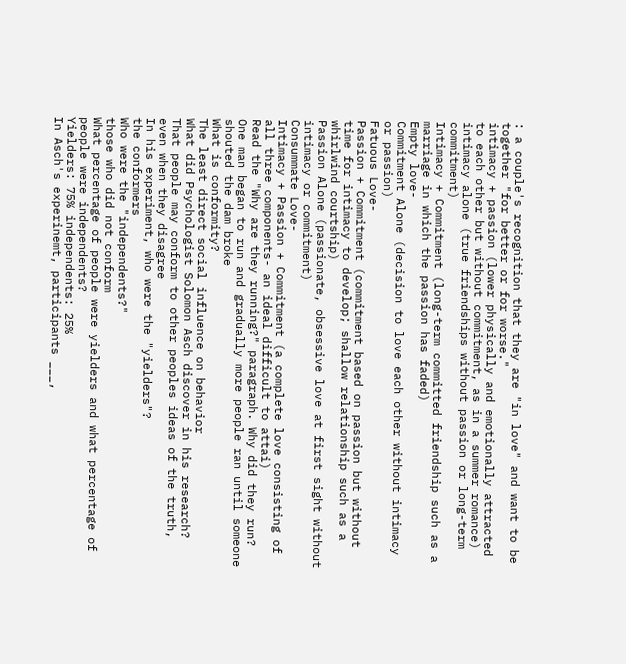: a couple's recognition that they are "in love" and want to be together "for better or for worse."
intimacy + passion (lower physically and emotionally attracted to each other but without commitment, as in a summer romance)
intimacy alone (true friendships without passion or long-term commitment)
Intimacy + Commitment (long-term committed friendship such as a marriage in which the passion has faded)
Empty love-
Commitment Alone (decision to love each other without intimacy or passion)
Fatuous Love-
Passion + Commitment (commitment based on passion but without time for intimacy to develop; shallow relationship such as a whirlwind courtship)
Passion Alone (passionate, obsessive love at first sight without intimacy or commitment)
Consummate Love-
Intimacy + Passion + Commitment (a complete love consisting of all three components- an ideal difficult to attai)
Read the "Why are they running?" paragraph. Why did they run?
One man began to run and gradually more people ran until someone shouted the dam broke
What is conformity?
The least direct social influence on behavior
What did Psychologist Solomon Asch discover in his research?
That people may conform to other peoples ideas of the truth, even when they disagree
In his experiment, who were the "yielders"?
the conformers
Who were the "independents?"
those who did not conform
What percentage of people were yielders and what percentage of people were independents?
Yielders: 75% independents: 25%
In Asch's experinemt, participants ___,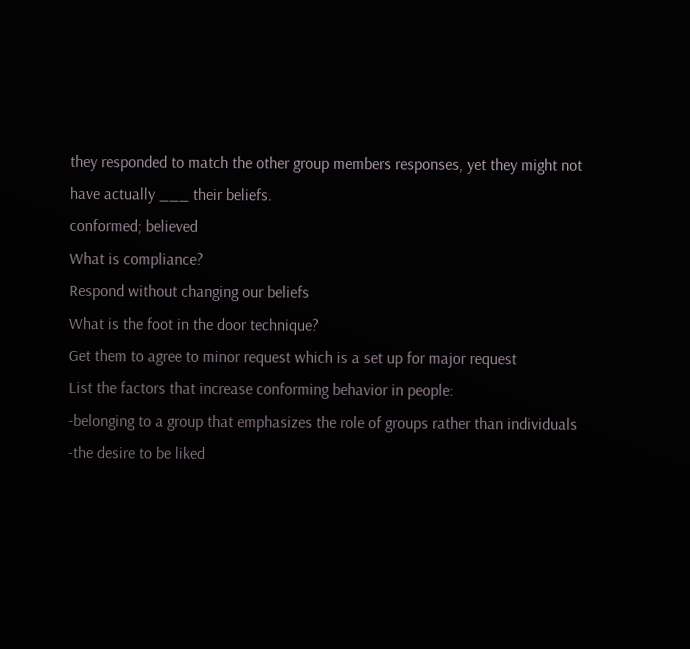they responded to match the other group members responses, yet they might not have actually ___ their beliefs.
conformed; believed
What is compliance?
Respond without changing our beliefs
What is the foot in the door technique?
Get them to agree to minor request which is a set up for major request
List the factors that increase conforming behavior in people:
-belonging to a group that emphasizes the role of groups rather than individuals -the desire to be liked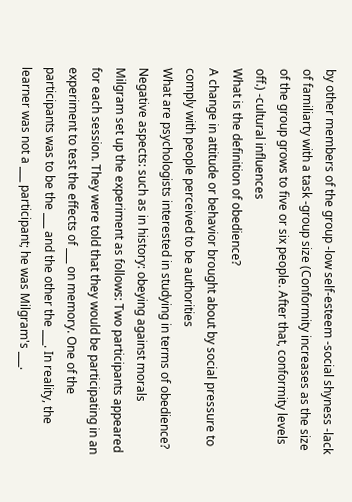by other members of the group -low self-esteem -social shyness -lack of familiarty with a task -group size (Conformity increases as the size of the group grows to five or six people. After that, conformity levels off.) -cultural influences
What is the definition of obedience?
A change in attitude or behavior brought about by social pressure to comply with people perceived to be authorities
What are psychologists interested in studying in terms of obedience?
Negative aspects: such as in history: obeying against morals
Milgram set up the experiment as follows: Two participants appeared for each session. They were told that they would be participating in an experiment to test the effects of ___ on memory. One of the participants was to be the ___ and the other the ___. In reality, the learner was not a ___ participant; he was Milgram's ___.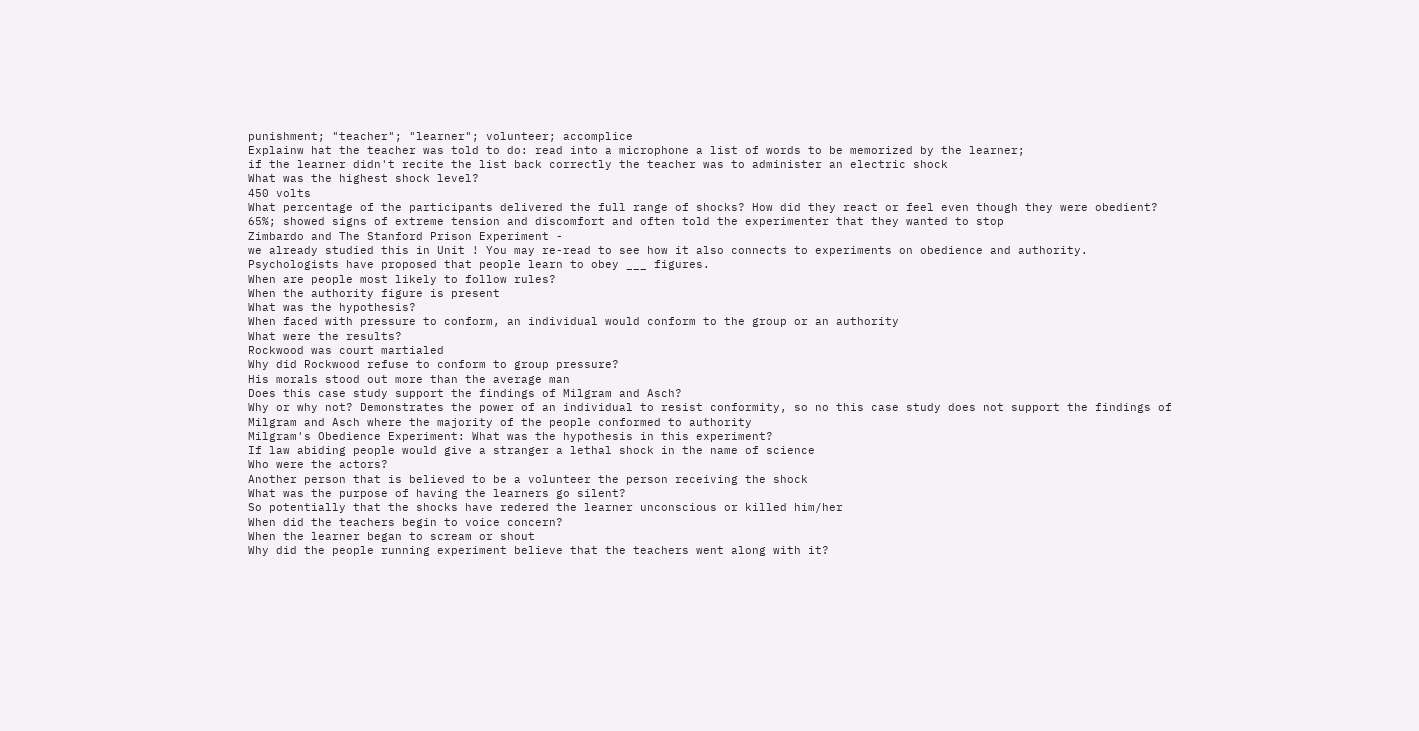punishment; "teacher"; "learner"; volunteer; accomplice
Explainw hat the teacher was told to do: read into a microphone a list of words to be memorized by the learner;
if the learner didn't recite the list back correctly the teacher was to administer an electric shock
What was the highest shock level?
450 volts
What percentage of the participants delivered the full range of shocks? How did they react or feel even though they were obedient?
65%; showed signs of extreme tension and discomfort and often told the experimenter that they wanted to stop
Zimbardo and The Stanford Prison Experiment -
we already studied this in Unit ! You may re-read to see how it also connects to experiments on obedience and authority.
Psychologists have proposed that people learn to obey ___ figures.
When are people most likely to follow rules?
When the authority figure is present
What was the hypothesis?
When faced with pressure to conform, an individual would conform to the group or an authority
What were the results?
Rockwood was court martialed
Why did Rockwood refuse to conform to group pressure?
His morals stood out more than the average man
Does this case study support the findings of Milgram and Asch?
Why or why not? Demonstrates the power of an individual to resist conformity, so no this case study does not support the findings of Milgram and Asch where the majority of the people conformed to authority
Milgram's Obedience Experiment: What was the hypothesis in this experiment?
If law abiding people would give a stranger a lethal shock in the name of science
Who were the actors?
Another person that is believed to be a volunteer the person receiving the shock
What was the purpose of having the learners go silent?
So potentially that the shocks have redered the learner unconscious or killed him/her
When did the teachers begin to voice concern?
When the learner began to scream or shout
Why did the people running experiment believe that the teachers went along with it?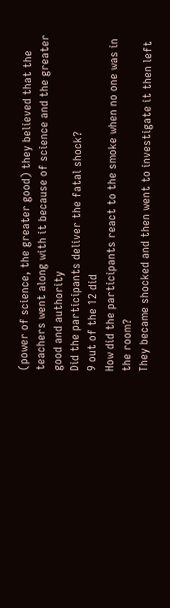(power of science, the greater good) they believed that the teachers went along with it because of science and the greater good and authority
Did the participants deliver the fatal shock?
9 out of the 12 did
How did the participants react to the smoke when no one was in the room?
They became shocked and then went to investigate it then left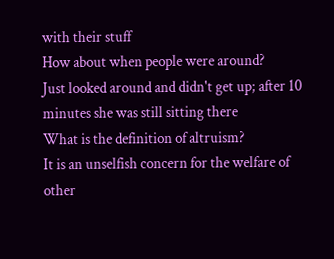with their stuff
How about when people were around?
Just looked around and didn't get up; after 10 minutes she was still sitting there
What is the definition of altruism?
It is an unselfish concern for the welfare of other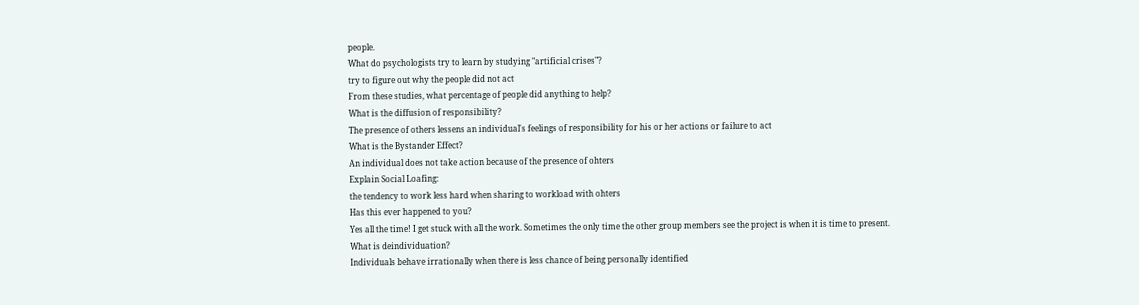people.
What do psychologists try to learn by studying "artificial crises"?
try to figure out why the people did not act
From these studies, what percentage of people did anything to help?
What is the diffusion of responsibility?
The presence of others lessens an individual's feelings of responsibility for his or her actions or failure to act
What is the Bystander Effect?
An individual does not take action because of the presence of ohters
Explain Social Loafing:
the tendency to work less hard when sharing to workload with ohters
Has this ever happened to you?
Yes all the time! I get stuck with all the work. Sometimes the only time the other group members see the project is when it is time to present.
What is deindividuation?
Individuals behave irrationally when there is less chance of being personally identified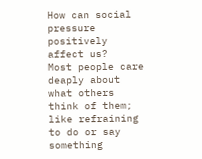How can social pressure positively affect us?
Most people care deaply about what others think of them; like refraining to do or say something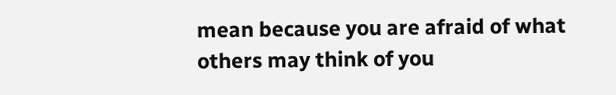mean because you are afraid of what others may think of you